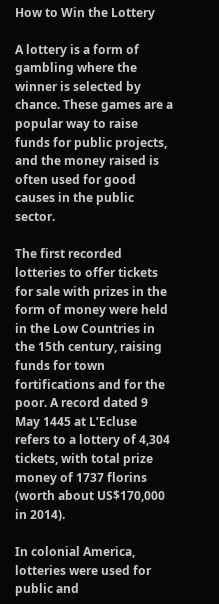How to Win the Lottery

A lottery is a form of gambling where the winner is selected by chance. These games are a popular way to raise funds for public projects, and the money raised is often used for good causes in the public sector.

The first recorded lotteries to offer tickets for sale with prizes in the form of money were held in the Low Countries in the 15th century, raising funds for town fortifications and for the poor. A record dated 9 May 1445 at L’Ecluse refers to a lottery of 4,304 tickets, with total prize money of 1737 florins (worth about US$170,000 in 2014).

In colonial America, lotteries were used for public and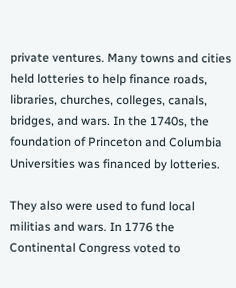private ventures. Many towns and cities held lotteries to help finance roads, libraries, churches, colleges, canals, bridges, and wars. In the 1740s, the foundation of Princeton and Columbia Universities was financed by lotteries.

They also were used to fund local militias and wars. In 1776 the Continental Congress voted to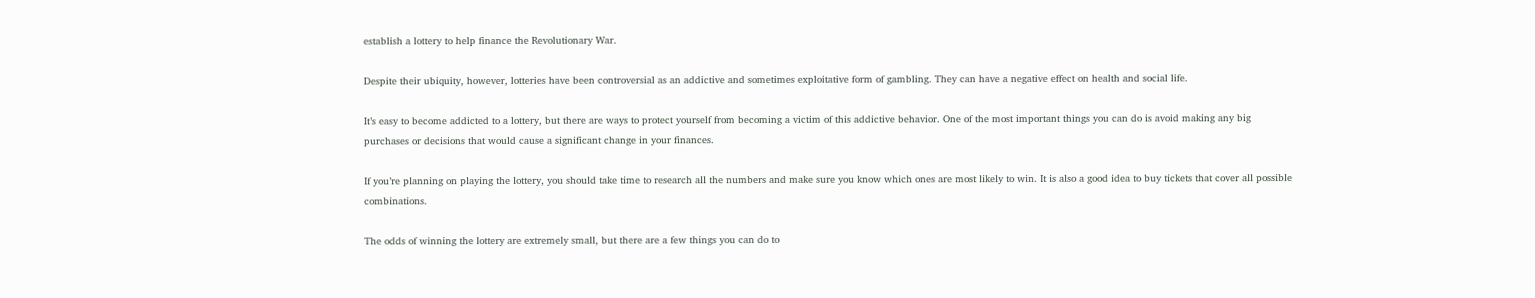establish a lottery to help finance the Revolutionary War.

Despite their ubiquity, however, lotteries have been controversial as an addictive and sometimes exploitative form of gambling. They can have a negative effect on health and social life.

It’s easy to become addicted to a lottery, but there are ways to protect yourself from becoming a victim of this addictive behavior. One of the most important things you can do is avoid making any big purchases or decisions that would cause a significant change in your finances.

If you’re planning on playing the lottery, you should take time to research all the numbers and make sure you know which ones are most likely to win. It is also a good idea to buy tickets that cover all possible combinations.

The odds of winning the lottery are extremely small, but there are a few things you can do to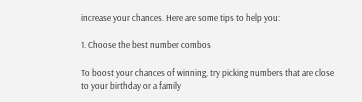increase your chances. Here are some tips to help you:

1. Choose the best number combos

To boost your chances of winning, try picking numbers that are close to your birthday or a family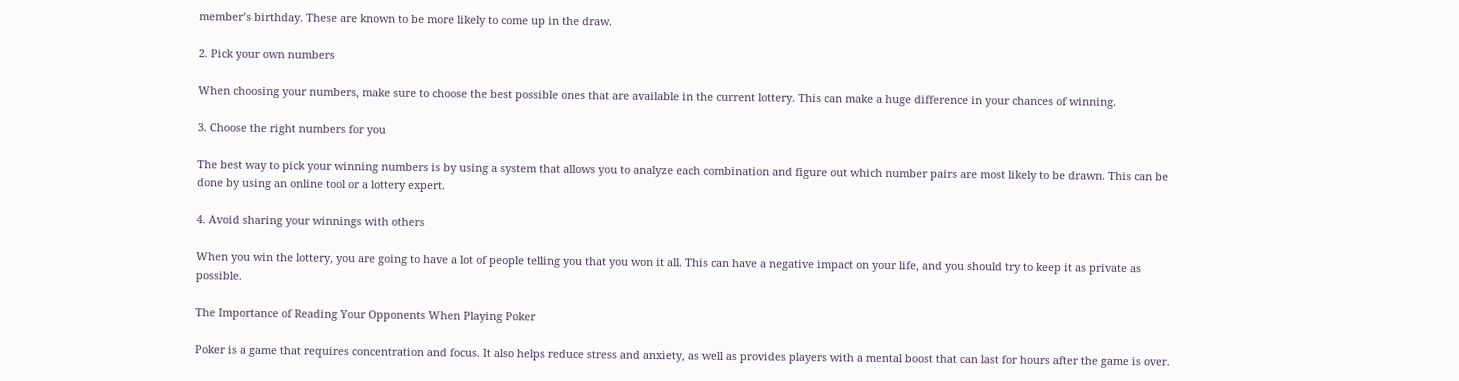member’s birthday. These are known to be more likely to come up in the draw.

2. Pick your own numbers

When choosing your numbers, make sure to choose the best possible ones that are available in the current lottery. This can make a huge difference in your chances of winning.

3. Choose the right numbers for you

The best way to pick your winning numbers is by using a system that allows you to analyze each combination and figure out which number pairs are most likely to be drawn. This can be done by using an online tool or a lottery expert.

4. Avoid sharing your winnings with others

When you win the lottery, you are going to have a lot of people telling you that you won it all. This can have a negative impact on your life, and you should try to keep it as private as possible.

The Importance of Reading Your Opponents When Playing Poker

Poker is a game that requires concentration and focus. It also helps reduce stress and anxiety, as well as provides players with a mental boost that can last for hours after the game is over.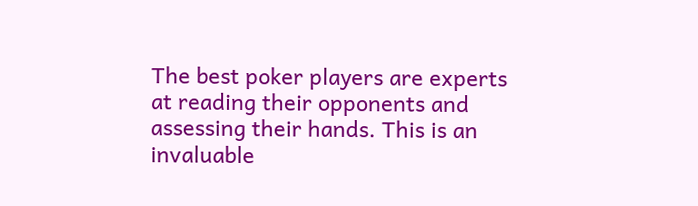The best poker players are experts at reading their opponents and assessing their hands. This is an invaluable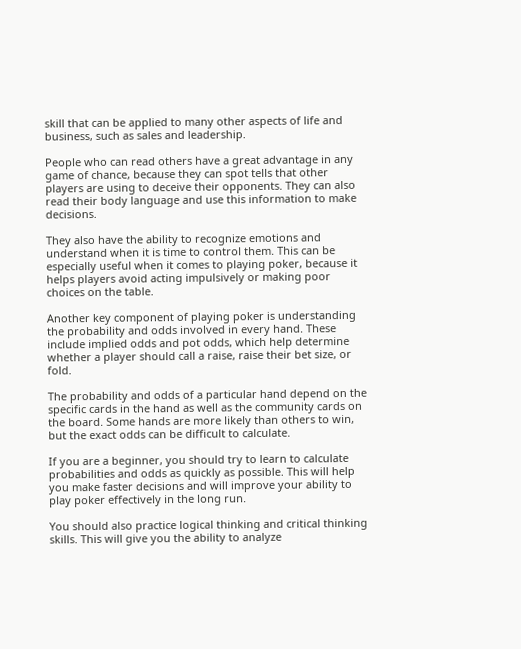skill that can be applied to many other aspects of life and business, such as sales and leadership.

People who can read others have a great advantage in any game of chance, because they can spot tells that other players are using to deceive their opponents. They can also read their body language and use this information to make decisions.

They also have the ability to recognize emotions and understand when it is time to control them. This can be especially useful when it comes to playing poker, because it helps players avoid acting impulsively or making poor choices on the table.

Another key component of playing poker is understanding the probability and odds involved in every hand. These include implied odds and pot odds, which help determine whether a player should call a raise, raise their bet size, or fold.

The probability and odds of a particular hand depend on the specific cards in the hand as well as the community cards on the board. Some hands are more likely than others to win, but the exact odds can be difficult to calculate.

If you are a beginner, you should try to learn to calculate probabilities and odds as quickly as possible. This will help you make faster decisions and will improve your ability to play poker effectively in the long run.

You should also practice logical thinking and critical thinking skills. This will give you the ability to analyze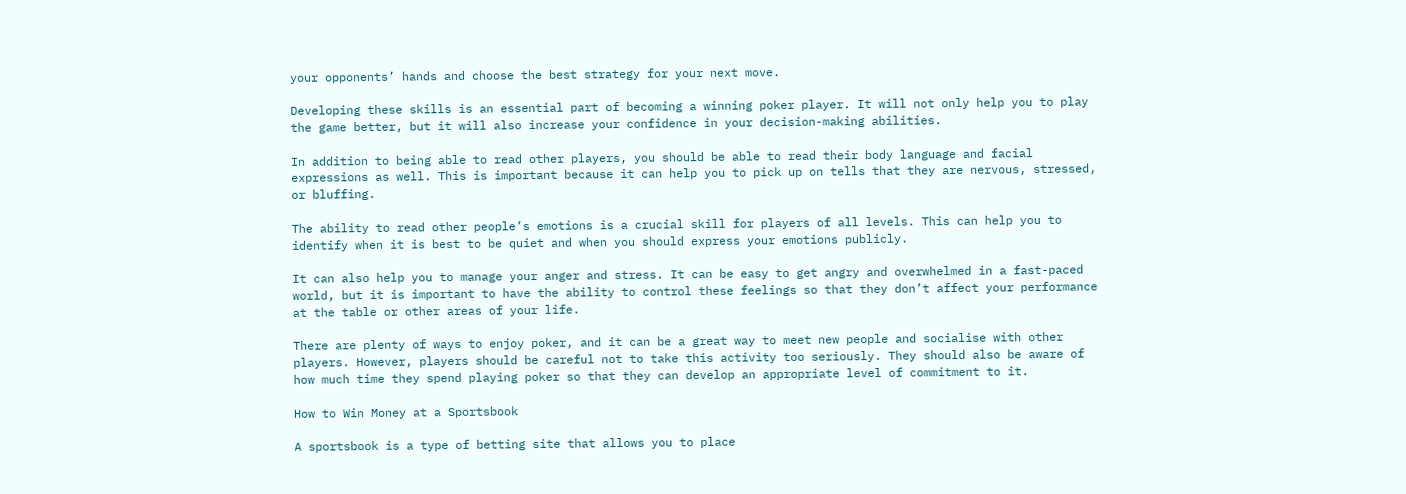your opponents’ hands and choose the best strategy for your next move.

Developing these skills is an essential part of becoming a winning poker player. It will not only help you to play the game better, but it will also increase your confidence in your decision-making abilities.

In addition to being able to read other players, you should be able to read their body language and facial expressions as well. This is important because it can help you to pick up on tells that they are nervous, stressed, or bluffing.

The ability to read other people’s emotions is a crucial skill for players of all levels. This can help you to identify when it is best to be quiet and when you should express your emotions publicly.

It can also help you to manage your anger and stress. It can be easy to get angry and overwhelmed in a fast-paced world, but it is important to have the ability to control these feelings so that they don’t affect your performance at the table or other areas of your life.

There are plenty of ways to enjoy poker, and it can be a great way to meet new people and socialise with other players. However, players should be careful not to take this activity too seriously. They should also be aware of how much time they spend playing poker so that they can develop an appropriate level of commitment to it.

How to Win Money at a Sportsbook

A sportsbook is a type of betting site that allows you to place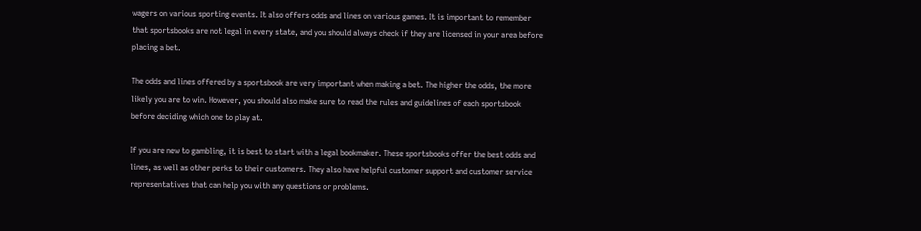wagers on various sporting events. It also offers odds and lines on various games. It is important to remember that sportsbooks are not legal in every state, and you should always check if they are licensed in your area before placing a bet.

The odds and lines offered by a sportsbook are very important when making a bet. The higher the odds, the more likely you are to win. However, you should also make sure to read the rules and guidelines of each sportsbook before deciding which one to play at.

If you are new to gambling, it is best to start with a legal bookmaker. These sportsbooks offer the best odds and lines, as well as other perks to their customers. They also have helpful customer support and customer service representatives that can help you with any questions or problems.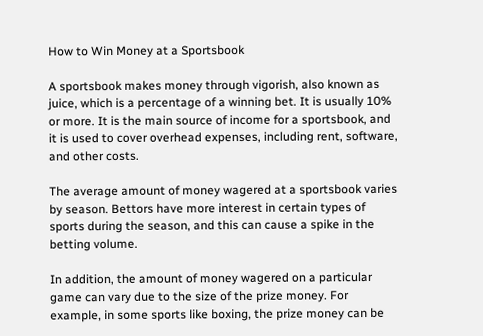How to Win Money at a Sportsbook

A sportsbook makes money through vigorish, also known as juice, which is a percentage of a winning bet. It is usually 10% or more. It is the main source of income for a sportsbook, and it is used to cover overhead expenses, including rent, software, and other costs.

The average amount of money wagered at a sportsbook varies by season. Bettors have more interest in certain types of sports during the season, and this can cause a spike in the betting volume.

In addition, the amount of money wagered on a particular game can vary due to the size of the prize money. For example, in some sports like boxing, the prize money can be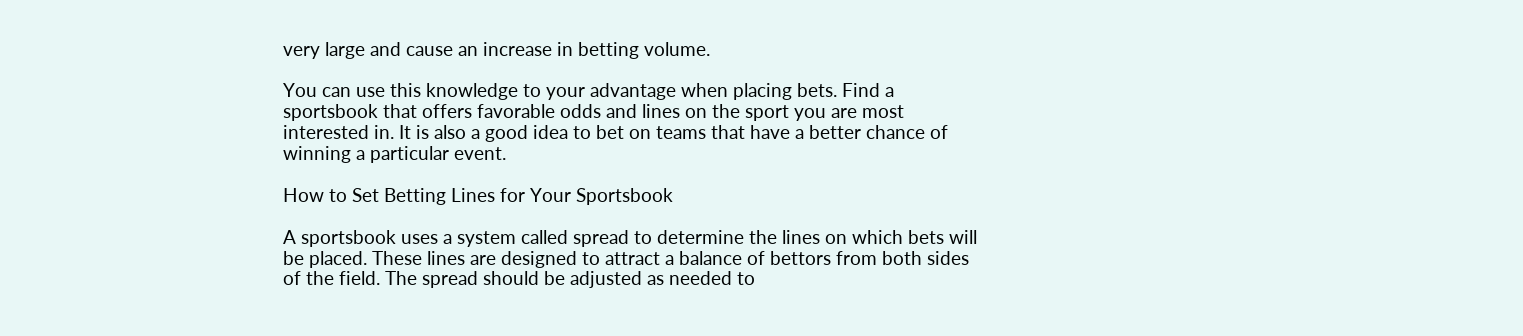very large and cause an increase in betting volume.

You can use this knowledge to your advantage when placing bets. Find a sportsbook that offers favorable odds and lines on the sport you are most interested in. It is also a good idea to bet on teams that have a better chance of winning a particular event.

How to Set Betting Lines for Your Sportsbook

A sportsbook uses a system called spread to determine the lines on which bets will be placed. These lines are designed to attract a balance of bettors from both sides of the field. The spread should be adjusted as needed to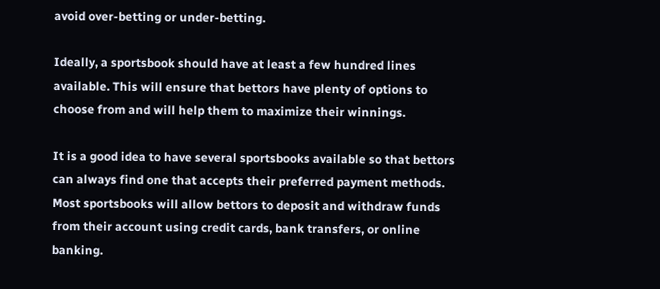avoid over-betting or under-betting.

Ideally, a sportsbook should have at least a few hundred lines available. This will ensure that bettors have plenty of options to choose from and will help them to maximize their winnings.

It is a good idea to have several sportsbooks available so that bettors can always find one that accepts their preferred payment methods. Most sportsbooks will allow bettors to deposit and withdraw funds from their account using credit cards, bank transfers, or online banking.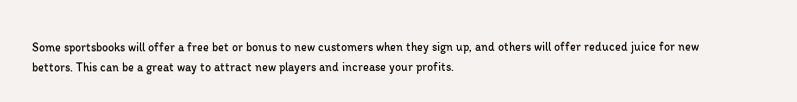Some sportsbooks will offer a free bet or bonus to new customers when they sign up, and others will offer reduced juice for new bettors. This can be a great way to attract new players and increase your profits.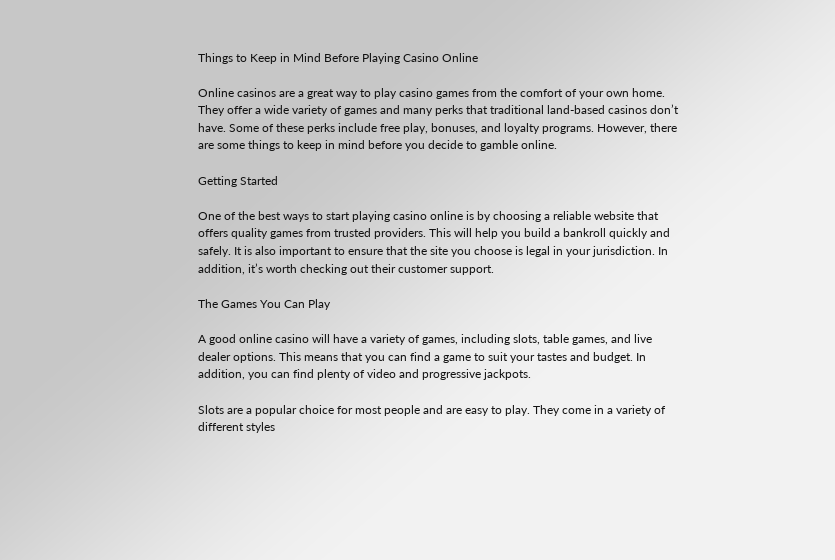Things to Keep in Mind Before Playing Casino Online

Online casinos are a great way to play casino games from the comfort of your own home. They offer a wide variety of games and many perks that traditional land-based casinos don’t have. Some of these perks include free play, bonuses, and loyalty programs. However, there are some things to keep in mind before you decide to gamble online.

Getting Started

One of the best ways to start playing casino online is by choosing a reliable website that offers quality games from trusted providers. This will help you build a bankroll quickly and safely. It is also important to ensure that the site you choose is legal in your jurisdiction. In addition, it’s worth checking out their customer support.

The Games You Can Play

A good online casino will have a variety of games, including slots, table games, and live dealer options. This means that you can find a game to suit your tastes and budget. In addition, you can find plenty of video and progressive jackpots.

Slots are a popular choice for most people and are easy to play. They come in a variety of different styles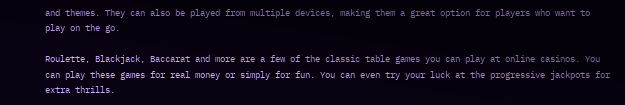and themes. They can also be played from multiple devices, making them a great option for players who want to play on the go.

Roulette, Blackjack, Baccarat and more are a few of the classic table games you can play at online casinos. You can play these games for real money or simply for fun. You can even try your luck at the progressive jackpots for extra thrills.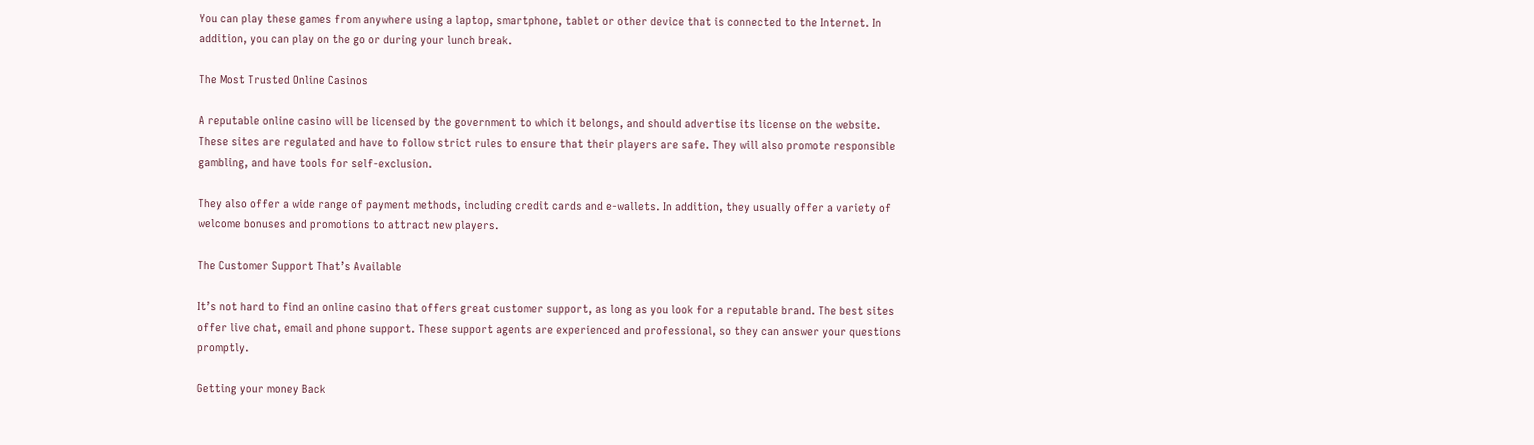You can play these games from anywhere using a laptop, smartphone, tablet or other device that is connected to the Internet. In addition, you can play on the go or during your lunch break.

The Most Trusted Online Casinos

A reputable online casino will be licensed by the government to which it belongs, and should advertise its license on the website. These sites are regulated and have to follow strict rules to ensure that their players are safe. They will also promote responsible gambling, and have tools for self-exclusion.

They also offer a wide range of payment methods, including credit cards and e-wallets. In addition, they usually offer a variety of welcome bonuses and promotions to attract new players.

The Customer Support That’s Available

It’s not hard to find an online casino that offers great customer support, as long as you look for a reputable brand. The best sites offer live chat, email and phone support. These support agents are experienced and professional, so they can answer your questions promptly.

Getting your money Back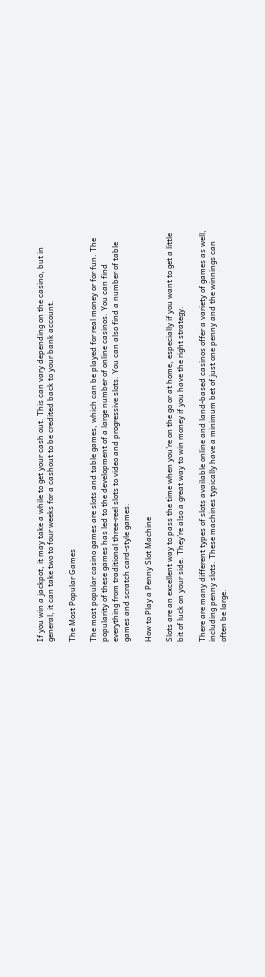If you win a jackpot, it may take a while to get your cash out. This can vary depending on the casino, but in general, it can take two to four weeks for a cashout to be credited back to your bank account.

The Most Popular Games

The most popular casino games are slots and table games, which can be played for real money or for fun. The popularity of these games has led to the development of a large number of online casinos. You can find everything from traditional three-reel slots to video and progressive slots. You can also find a number of table games and scratch card-style games.

How to Play a Penny Slot Machine

Slots are an excellent way to pass the time when you’re on the go or at home, especially if you want to get a little bit of luck on your side. They’re also a great way to win money if you have the right strategy.

There are many different types of slots available online and land-based casinos offer a variety of games as well, including penny slots. These machines typically have a minimum bet of just one penny and the winnings can often be large.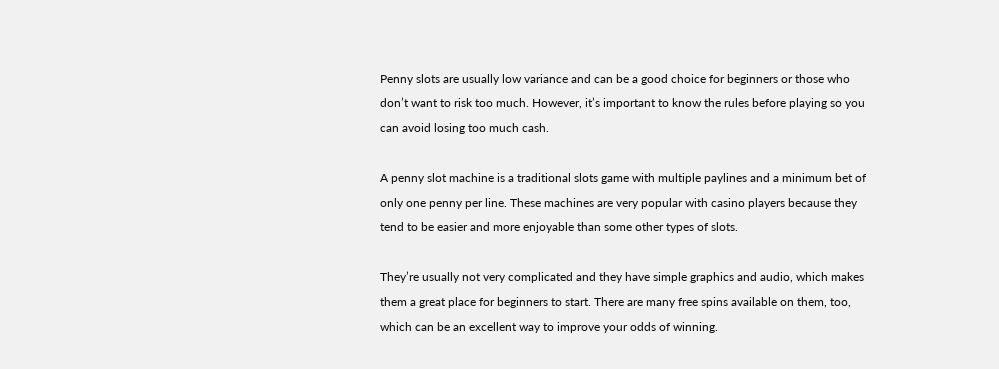Penny slots are usually low variance and can be a good choice for beginners or those who don’t want to risk too much. However, it’s important to know the rules before playing so you can avoid losing too much cash.

A penny slot machine is a traditional slots game with multiple paylines and a minimum bet of only one penny per line. These machines are very popular with casino players because they tend to be easier and more enjoyable than some other types of slots.

They’re usually not very complicated and they have simple graphics and audio, which makes them a great place for beginners to start. There are many free spins available on them, too, which can be an excellent way to improve your odds of winning.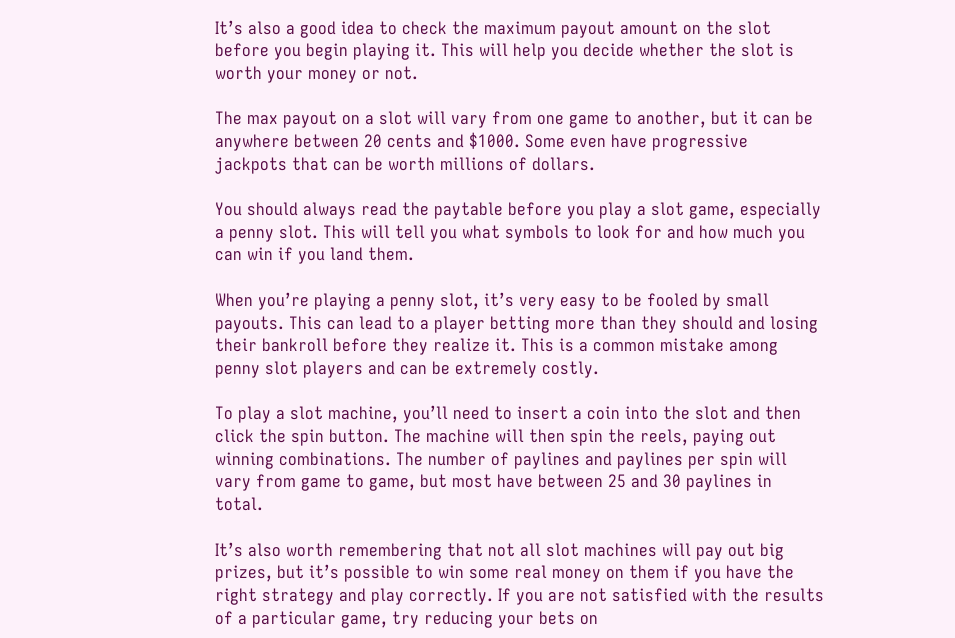It’s also a good idea to check the maximum payout amount on the slot before you begin playing it. This will help you decide whether the slot is worth your money or not.

The max payout on a slot will vary from one game to another, but it can be anywhere between 20 cents and $1000. Some even have progressive jackpots that can be worth millions of dollars.

You should always read the paytable before you play a slot game, especially a penny slot. This will tell you what symbols to look for and how much you can win if you land them.

When you’re playing a penny slot, it’s very easy to be fooled by small payouts. This can lead to a player betting more than they should and losing their bankroll before they realize it. This is a common mistake among penny slot players and can be extremely costly.

To play a slot machine, you’ll need to insert a coin into the slot and then click the spin button. The machine will then spin the reels, paying out winning combinations. The number of paylines and paylines per spin will vary from game to game, but most have between 25 and 30 paylines in total.

It’s also worth remembering that not all slot machines will pay out big prizes, but it’s possible to win some real money on them if you have the right strategy and play correctly. If you are not satisfied with the results of a particular game, try reducing your bets on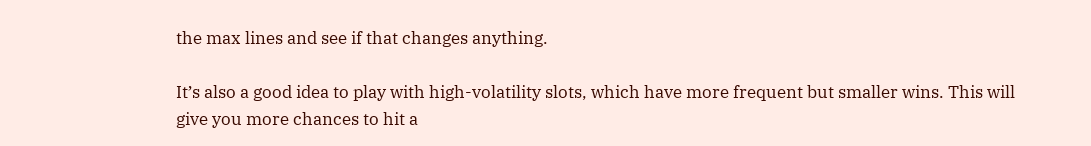the max lines and see if that changes anything.

It’s also a good idea to play with high-volatility slots, which have more frequent but smaller wins. This will give you more chances to hit a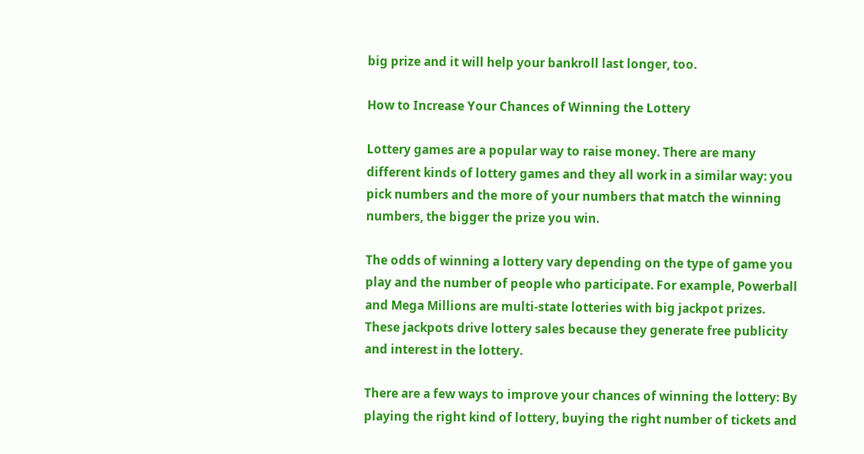big prize and it will help your bankroll last longer, too.

How to Increase Your Chances of Winning the Lottery

Lottery games are a popular way to raise money. There are many different kinds of lottery games and they all work in a similar way: you pick numbers and the more of your numbers that match the winning numbers, the bigger the prize you win.

The odds of winning a lottery vary depending on the type of game you play and the number of people who participate. For example, Powerball and Mega Millions are multi-state lotteries with big jackpot prizes. These jackpots drive lottery sales because they generate free publicity and interest in the lottery.

There are a few ways to improve your chances of winning the lottery: By playing the right kind of lottery, buying the right number of tickets and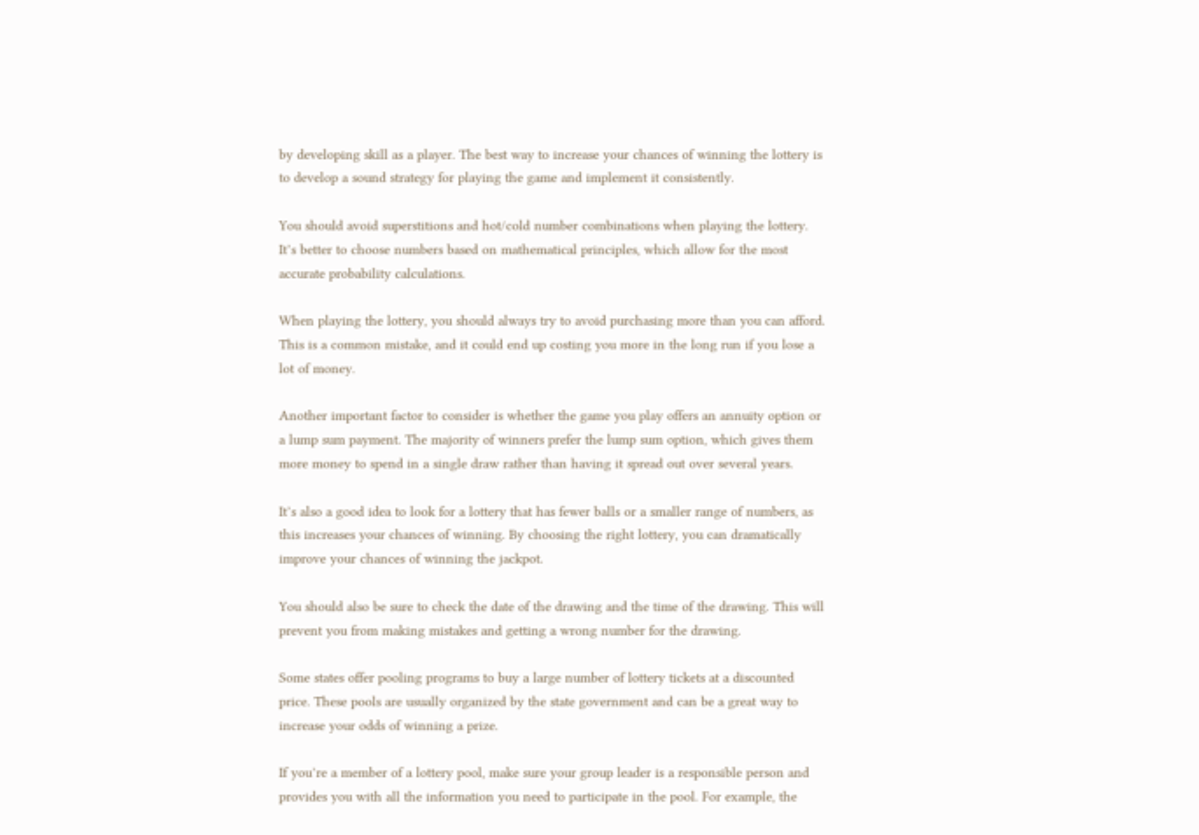by developing skill as a player. The best way to increase your chances of winning the lottery is to develop a sound strategy for playing the game and implement it consistently.

You should avoid superstitions and hot/cold number combinations when playing the lottery. It’s better to choose numbers based on mathematical principles, which allow for the most accurate probability calculations.

When playing the lottery, you should always try to avoid purchasing more than you can afford. This is a common mistake, and it could end up costing you more in the long run if you lose a lot of money.

Another important factor to consider is whether the game you play offers an annuity option or a lump sum payment. The majority of winners prefer the lump sum option, which gives them more money to spend in a single draw rather than having it spread out over several years.

It’s also a good idea to look for a lottery that has fewer balls or a smaller range of numbers, as this increases your chances of winning. By choosing the right lottery, you can dramatically improve your chances of winning the jackpot.

You should also be sure to check the date of the drawing and the time of the drawing. This will prevent you from making mistakes and getting a wrong number for the drawing.

Some states offer pooling programs to buy a large number of lottery tickets at a discounted price. These pools are usually organized by the state government and can be a great way to increase your odds of winning a prize.

If you’re a member of a lottery pool, make sure your group leader is a responsible person and provides you with all the information you need to participate in the pool. For example, the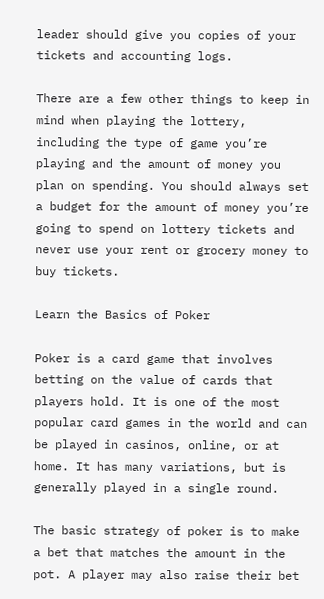leader should give you copies of your tickets and accounting logs.

There are a few other things to keep in mind when playing the lottery, including the type of game you’re playing and the amount of money you plan on spending. You should always set a budget for the amount of money you’re going to spend on lottery tickets and never use your rent or grocery money to buy tickets.

Learn the Basics of Poker

Poker is a card game that involves betting on the value of cards that players hold. It is one of the most popular card games in the world and can be played in casinos, online, or at home. It has many variations, but is generally played in a single round.

The basic strategy of poker is to make a bet that matches the amount in the pot. A player may also raise their bet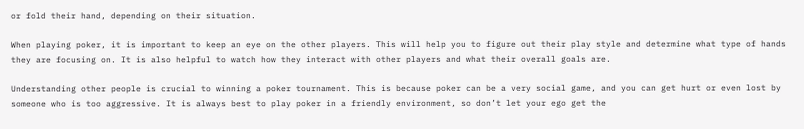or fold their hand, depending on their situation.

When playing poker, it is important to keep an eye on the other players. This will help you to figure out their play style and determine what type of hands they are focusing on. It is also helpful to watch how they interact with other players and what their overall goals are.

Understanding other people is crucial to winning a poker tournament. This is because poker can be a very social game, and you can get hurt or even lost by someone who is too aggressive. It is always best to play poker in a friendly environment, so don’t let your ego get the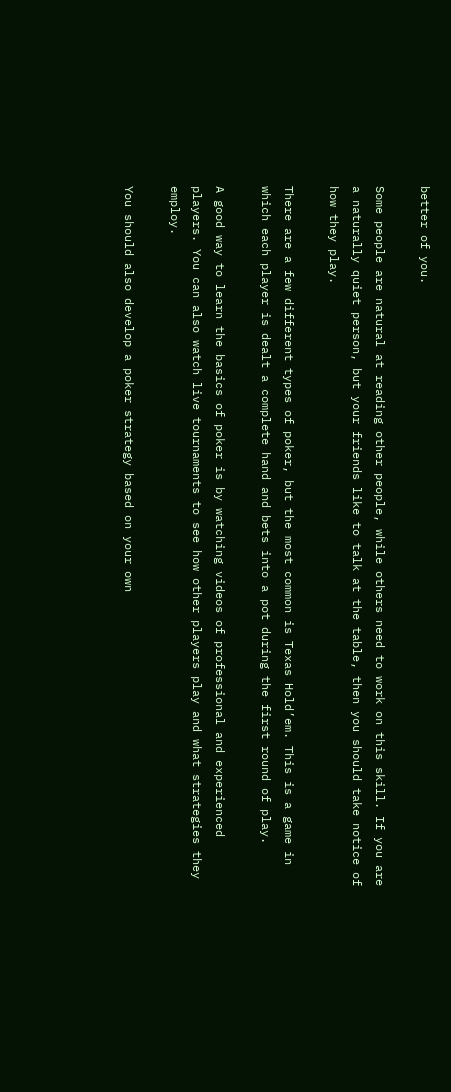better of you.

Some people are natural at reading other people, while others need to work on this skill. If you are a naturally quiet person, but your friends like to talk at the table, then you should take notice of how they play.

There are a few different types of poker, but the most common is Texas Hold’em. This is a game in which each player is dealt a complete hand and bets into a pot during the first round of play.

A good way to learn the basics of poker is by watching videos of professional and experienced players. You can also watch live tournaments to see how other players play and what strategies they employ.

You should also develop a poker strategy based on your own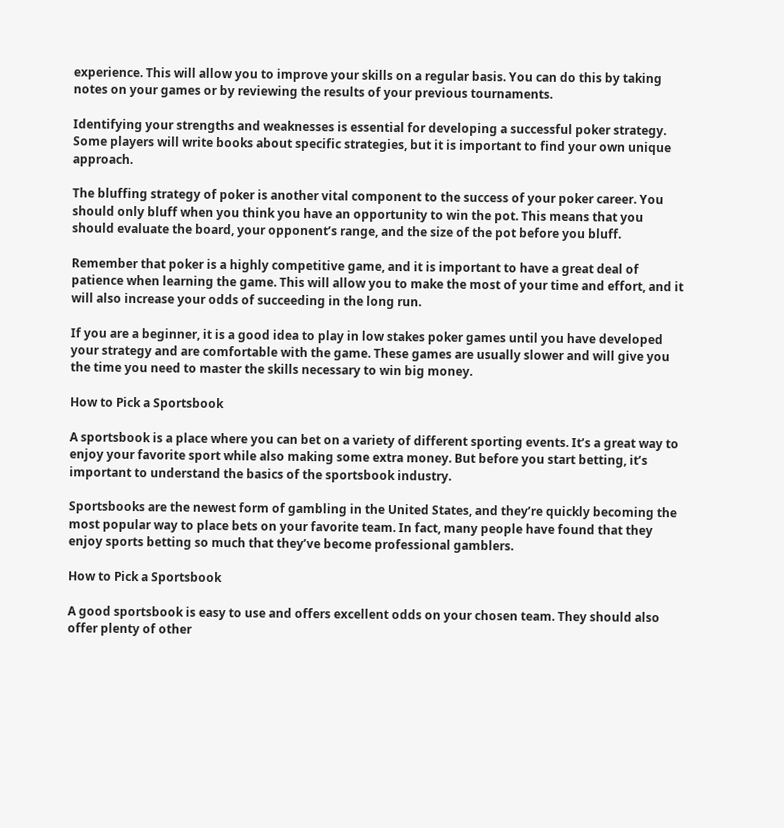experience. This will allow you to improve your skills on a regular basis. You can do this by taking notes on your games or by reviewing the results of your previous tournaments.

Identifying your strengths and weaknesses is essential for developing a successful poker strategy. Some players will write books about specific strategies, but it is important to find your own unique approach.

The bluffing strategy of poker is another vital component to the success of your poker career. You should only bluff when you think you have an opportunity to win the pot. This means that you should evaluate the board, your opponent’s range, and the size of the pot before you bluff.

Remember that poker is a highly competitive game, and it is important to have a great deal of patience when learning the game. This will allow you to make the most of your time and effort, and it will also increase your odds of succeeding in the long run.

If you are a beginner, it is a good idea to play in low stakes poker games until you have developed your strategy and are comfortable with the game. These games are usually slower and will give you the time you need to master the skills necessary to win big money.

How to Pick a Sportsbook

A sportsbook is a place where you can bet on a variety of different sporting events. It’s a great way to enjoy your favorite sport while also making some extra money. But before you start betting, it’s important to understand the basics of the sportsbook industry.

Sportsbooks are the newest form of gambling in the United States, and they’re quickly becoming the most popular way to place bets on your favorite team. In fact, many people have found that they enjoy sports betting so much that they’ve become professional gamblers.

How to Pick a Sportsbook

A good sportsbook is easy to use and offers excellent odds on your chosen team. They should also offer plenty of other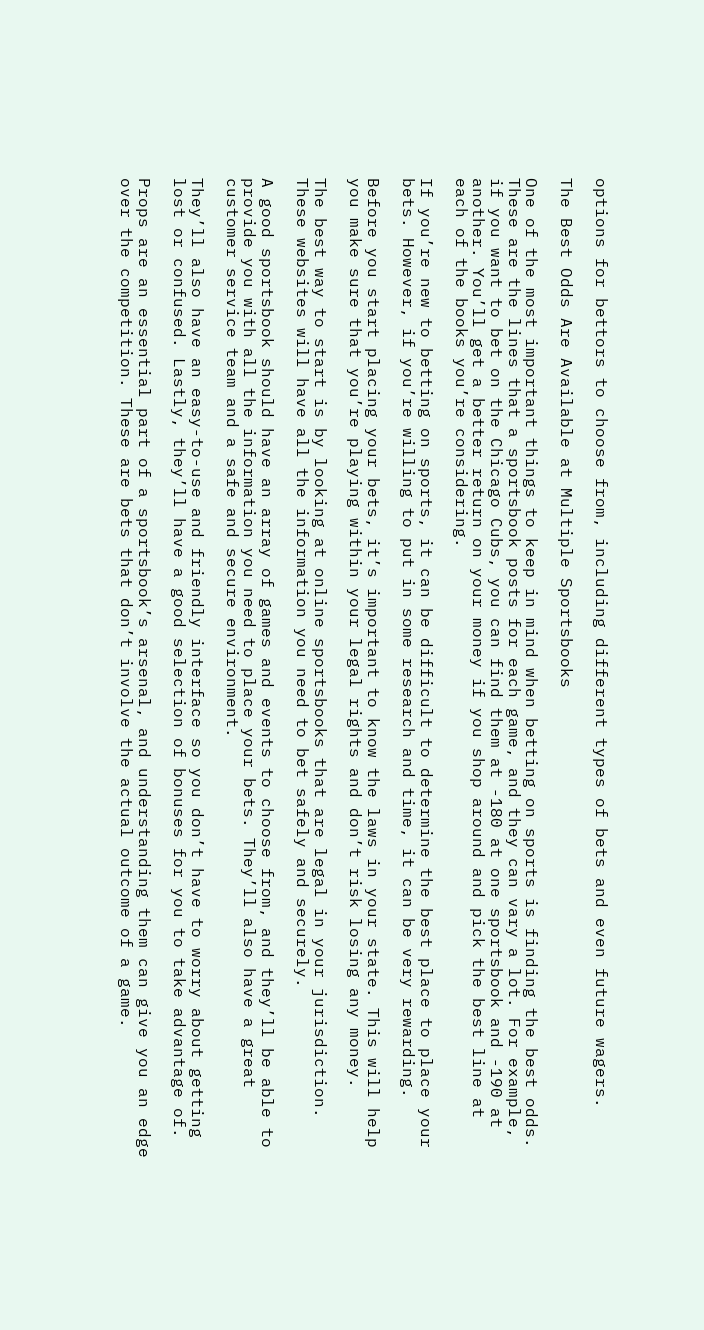options for bettors to choose from, including different types of bets and even future wagers.

The Best Odds Are Available at Multiple Sportsbooks

One of the most important things to keep in mind when betting on sports is finding the best odds. These are the lines that a sportsbook posts for each game, and they can vary a lot. For example, if you want to bet on the Chicago Cubs, you can find them at -180 at one sportsbook and -190 at another. You’ll get a better return on your money if you shop around and pick the best line at each of the books you’re considering.

If you’re new to betting on sports, it can be difficult to determine the best place to place your bets. However, if you’re willing to put in some research and time, it can be very rewarding.

Before you start placing your bets, it’s important to know the laws in your state. This will help you make sure that you’re playing within your legal rights and don’t risk losing any money.

The best way to start is by looking at online sportsbooks that are legal in your jurisdiction. These websites will have all the information you need to bet safely and securely.

A good sportsbook should have an array of games and events to choose from, and they’ll be able to provide you with all the information you need to place your bets. They’ll also have a great customer service team and a safe and secure environment.

They’ll also have an easy-to-use and friendly interface so you don’t have to worry about getting lost or confused. Lastly, they’ll have a good selection of bonuses for you to take advantage of.

Props are an essential part of a sportsbook’s arsenal, and understanding them can give you an edge over the competition. These are bets that don’t involve the actual outcome of a game.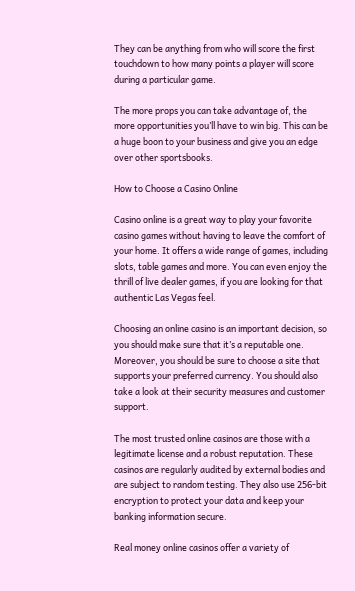They can be anything from who will score the first touchdown to how many points a player will score during a particular game.

The more props you can take advantage of, the more opportunities you’ll have to win big. This can be a huge boon to your business and give you an edge over other sportsbooks.

How to Choose a Casino Online

Casino online is a great way to play your favorite casino games without having to leave the comfort of your home. It offers a wide range of games, including slots, table games and more. You can even enjoy the thrill of live dealer games, if you are looking for that authentic Las Vegas feel.

Choosing an online casino is an important decision, so you should make sure that it’s a reputable one. Moreover, you should be sure to choose a site that supports your preferred currency. You should also take a look at their security measures and customer support.

The most trusted online casinos are those with a legitimate license and a robust reputation. These casinos are regularly audited by external bodies and are subject to random testing. They also use 256-bit encryption to protect your data and keep your banking information secure.

Real money online casinos offer a variety of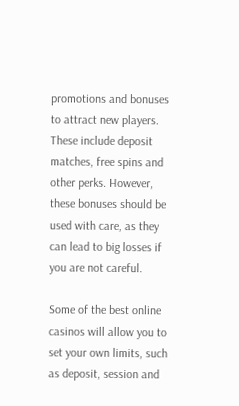promotions and bonuses to attract new players. These include deposit matches, free spins and other perks. However, these bonuses should be used with care, as they can lead to big losses if you are not careful.

Some of the best online casinos will allow you to set your own limits, such as deposit, session and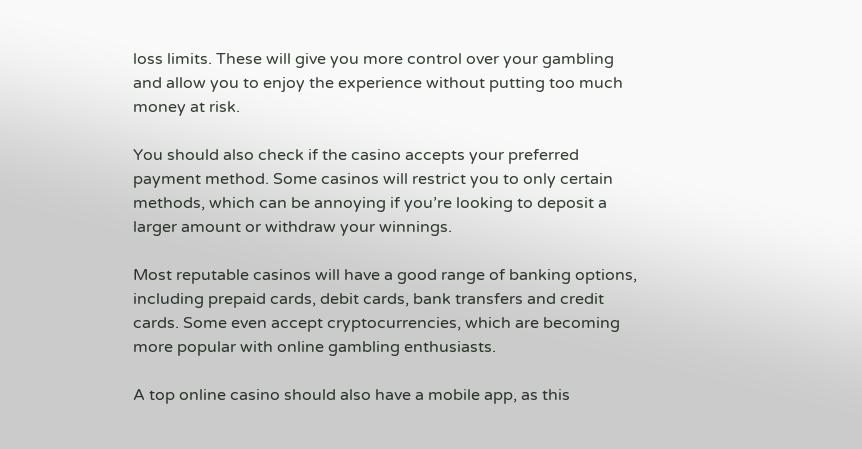loss limits. These will give you more control over your gambling and allow you to enjoy the experience without putting too much money at risk.

You should also check if the casino accepts your preferred payment method. Some casinos will restrict you to only certain methods, which can be annoying if you’re looking to deposit a larger amount or withdraw your winnings.

Most reputable casinos will have a good range of banking options, including prepaid cards, debit cards, bank transfers and credit cards. Some even accept cryptocurrencies, which are becoming more popular with online gambling enthusiasts.

A top online casino should also have a mobile app, as this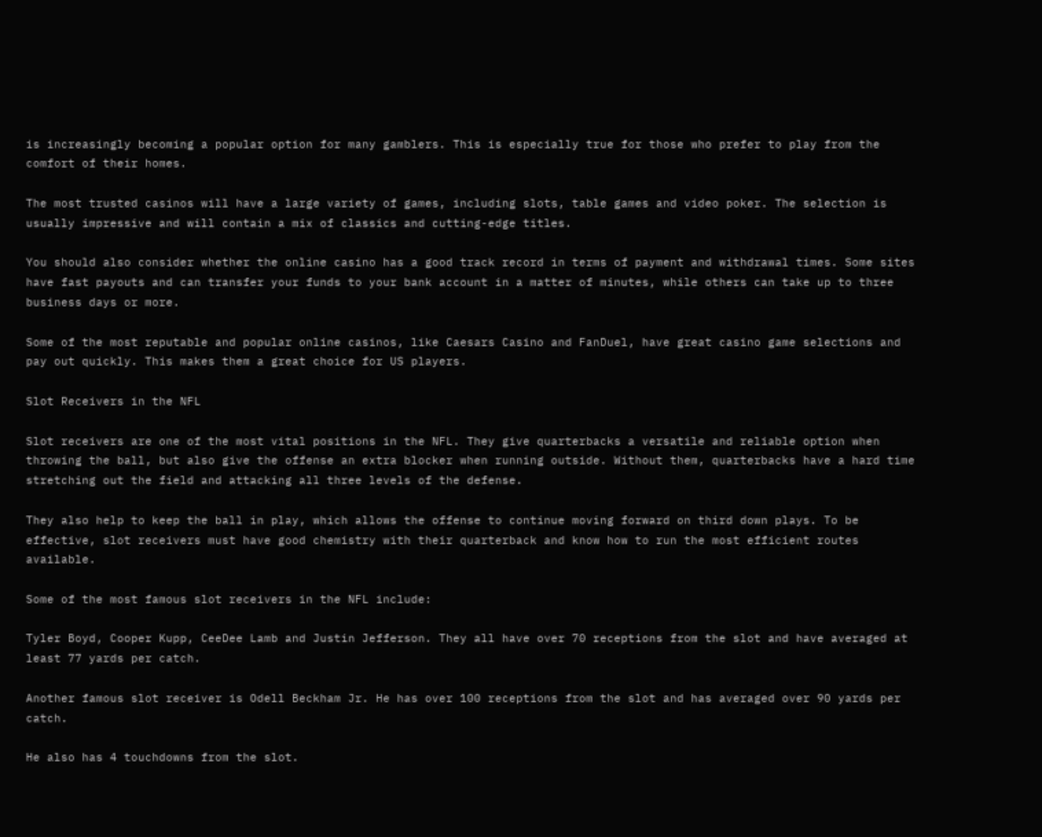is increasingly becoming a popular option for many gamblers. This is especially true for those who prefer to play from the comfort of their homes.

The most trusted casinos will have a large variety of games, including slots, table games and video poker. The selection is usually impressive and will contain a mix of classics and cutting-edge titles.

You should also consider whether the online casino has a good track record in terms of payment and withdrawal times. Some sites have fast payouts and can transfer your funds to your bank account in a matter of minutes, while others can take up to three business days or more.

Some of the most reputable and popular online casinos, like Caesars Casino and FanDuel, have great casino game selections and pay out quickly. This makes them a great choice for US players.

Slot Receivers in the NFL

Slot receivers are one of the most vital positions in the NFL. They give quarterbacks a versatile and reliable option when throwing the ball, but also give the offense an extra blocker when running outside. Without them, quarterbacks have a hard time stretching out the field and attacking all three levels of the defense.

They also help to keep the ball in play, which allows the offense to continue moving forward on third down plays. To be effective, slot receivers must have good chemistry with their quarterback and know how to run the most efficient routes available.

Some of the most famous slot receivers in the NFL include:

Tyler Boyd, Cooper Kupp, CeeDee Lamb and Justin Jefferson. They all have over 70 receptions from the slot and have averaged at least 77 yards per catch.

Another famous slot receiver is Odell Beckham Jr. He has over 100 receptions from the slot and has averaged over 90 yards per catch.

He also has 4 touchdowns from the slot.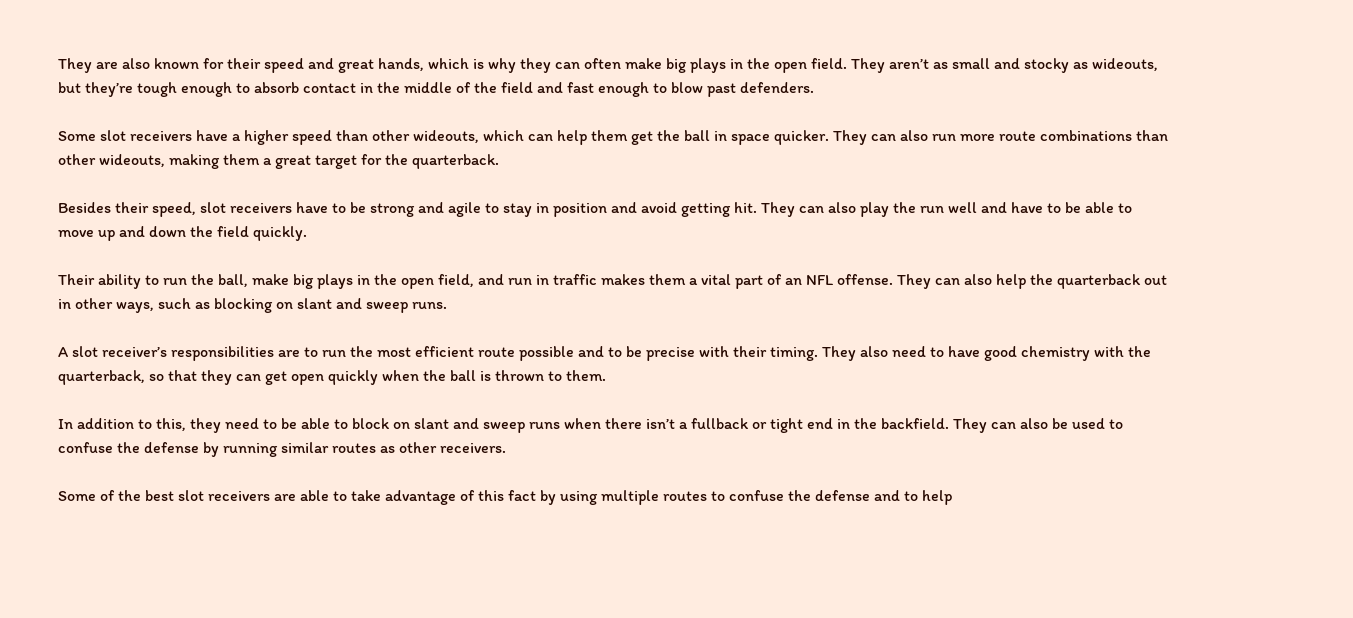They are also known for their speed and great hands, which is why they can often make big plays in the open field. They aren’t as small and stocky as wideouts, but they’re tough enough to absorb contact in the middle of the field and fast enough to blow past defenders.

Some slot receivers have a higher speed than other wideouts, which can help them get the ball in space quicker. They can also run more route combinations than other wideouts, making them a great target for the quarterback.

Besides their speed, slot receivers have to be strong and agile to stay in position and avoid getting hit. They can also play the run well and have to be able to move up and down the field quickly.

Their ability to run the ball, make big plays in the open field, and run in traffic makes them a vital part of an NFL offense. They can also help the quarterback out in other ways, such as blocking on slant and sweep runs.

A slot receiver’s responsibilities are to run the most efficient route possible and to be precise with their timing. They also need to have good chemistry with the quarterback, so that they can get open quickly when the ball is thrown to them.

In addition to this, they need to be able to block on slant and sweep runs when there isn’t a fullback or tight end in the backfield. They can also be used to confuse the defense by running similar routes as other receivers.

Some of the best slot receivers are able to take advantage of this fact by using multiple routes to confuse the defense and to help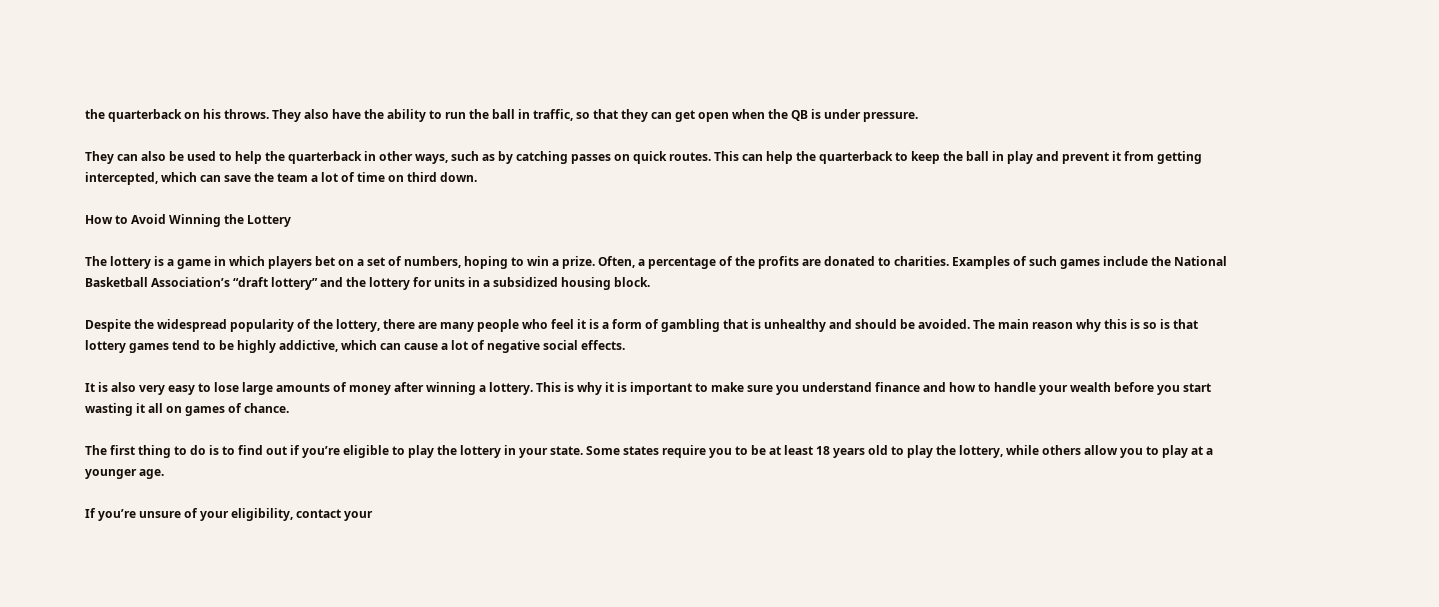the quarterback on his throws. They also have the ability to run the ball in traffic, so that they can get open when the QB is under pressure.

They can also be used to help the quarterback in other ways, such as by catching passes on quick routes. This can help the quarterback to keep the ball in play and prevent it from getting intercepted, which can save the team a lot of time on third down.

How to Avoid Winning the Lottery

The lottery is a game in which players bet on a set of numbers, hoping to win a prize. Often, a percentage of the profits are donated to charities. Examples of such games include the National Basketball Association’s “draft lottery” and the lottery for units in a subsidized housing block.

Despite the widespread popularity of the lottery, there are many people who feel it is a form of gambling that is unhealthy and should be avoided. The main reason why this is so is that lottery games tend to be highly addictive, which can cause a lot of negative social effects.

It is also very easy to lose large amounts of money after winning a lottery. This is why it is important to make sure you understand finance and how to handle your wealth before you start wasting it all on games of chance.

The first thing to do is to find out if you’re eligible to play the lottery in your state. Some states require you to be at least 18 years old to play the lottery, while others allow you to play at a younger age.

If you’re unsure of your eligibility, contact your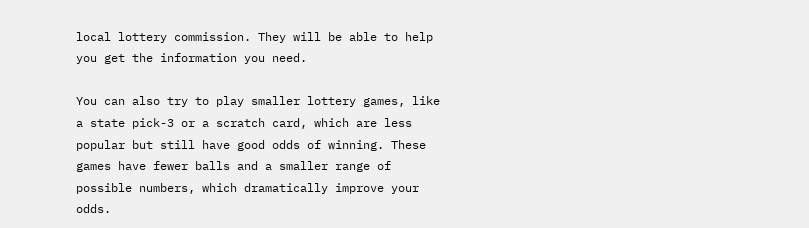local lottery commission. They will be able to help you get the information you need.

You can also try to play smaller lottery games, like a state pick-3 or a scratch card, which are less popular but still have good odds of winning. These games have fewer balls and a smaller range of possible numbers, which dramatically improve your odds.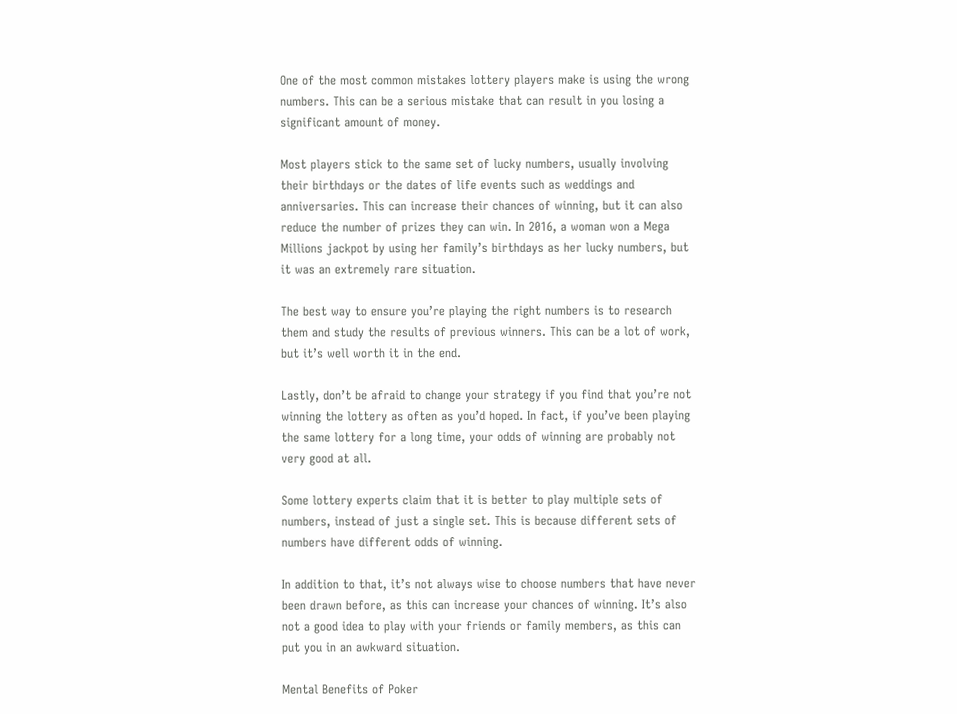One of the most common mistakes lottery players make is using the wrong numbers. This can be a serious mistake that can result in you losing a significant amount of money.

Most players stick to the same set of lucky numbers, usually involving their birthdays or the dates of life events such as weddings and anniversaries. This can increase their chances of winning, but it can also reduce the number of prizes they can win. In 2016, a woman won a Mega Millions jackpot by using her family’s birthdays as her lucky numbers, but it was an extremely rare situation.

The best way to ensure you’re playing the right numbers is to research them and study the results of previous winners. This can be a lot of work, but it’s well worth it in the end.

Lastly, don’t be afraid to change your strategy if you find that you’re not winning the lottery as often as you’d hoped. In fact, if you’ve been playing the same lottery for a long time, your odds of winning are probably not very good at all.

Some lottery experts claim that it is better to play multiple sets of numbers, instead of just a single set. This is because different sets of numbers have different odds of winning.

In addition to that, it’s not always wise to choose numbers that have never been drawn before, as this can increase your chances of winning. It’s also not a good idea to play with your friends or family members, as this can put you in an awkward situation.

Mental Benefits of Poker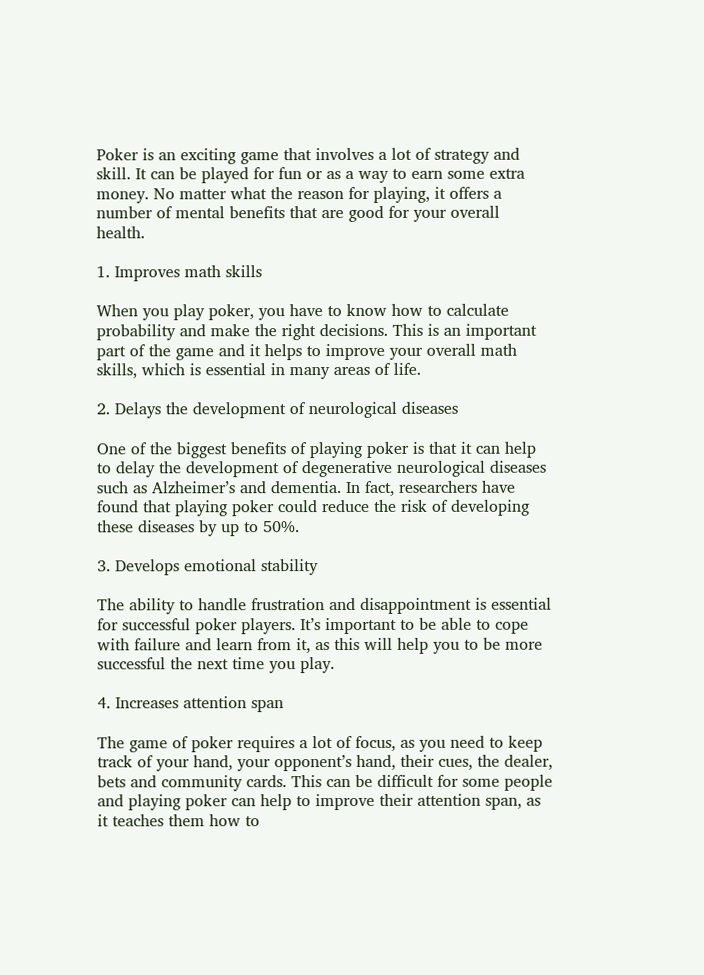Poker is an exciting game that involves a lot of strategy and skill. It can be played for fun or as a way to earn some extra money. No matter what the reason for playing, it offers a number of mental benefits that are good for your overall health.

1. Improves math skills

When you play poker, you have to know how to calculate probability and make the right decisions. This is an important part of the game and it helps to improve your overall math skills, which is essential in many areas of life.

2. Delays the development of neurological diseases

One of the biggest benefits of playing poker is that it can help to delay the development of degenerative neurological diseases such as Alzheimer’s and dementia. In fact, researchers have found that playing poker could reduce the risk of developing these diseases by up to 50%.

3. Develops emotional stability

The ability to handle frustration and disappointment is essential for successful poker players. It’s important to be able to cope with failure and learn from it, as this will help you to be more successful the next time you play.

4. Increases attention span

The game of poker requires a lot of focus, as you need to keep track of your hand, your opponent’s hand, their cues, the dealer, bets and community cards. This can be difficult for some people and playing poker can help to improve their attention span, as it teaches them how to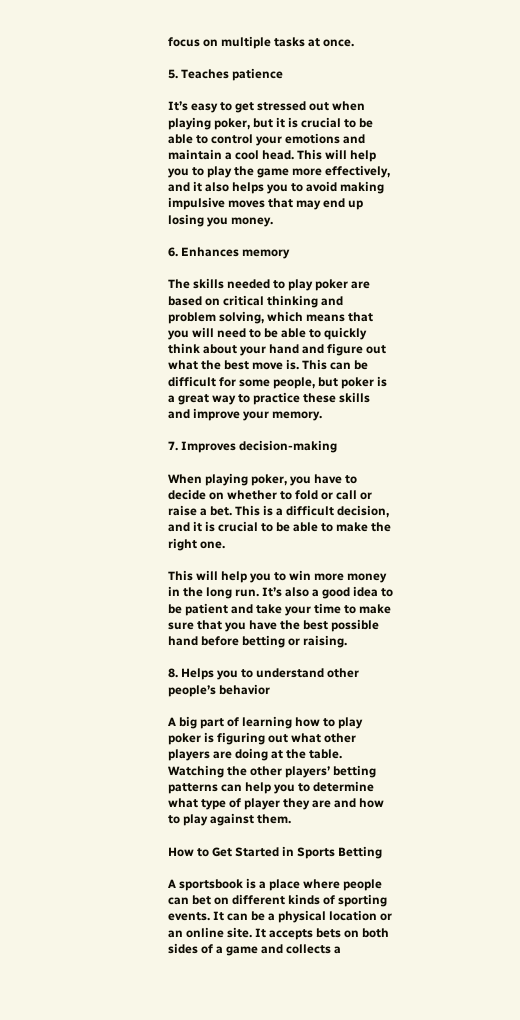focus on multiple tasks at once.

5. Teaches patience

It’s easy to get stressed out when playing poker, but it is crucial to be able to control your emotions and maintain a cool head. This will help you to play the game more effectively, and it also helps you to avoid making impulsive moves that may end up losing you money.

6. Enhances memory

The skills needed to play poker are based on critical thinking and problem solving, which means that you will need to be able to quickly think about your hand and figure out what the best move is. This can be difficult for some people, but poker is a great way to practice these skills and improve your memory.

7. Improves decision-making

When playing poker, you have to decide on whether to fold or call or raise a bet. This is a difficult decision, and it is crucial to be able to make the right one.

This will help you to win more money in the long run. It’s also a good idea to be patient and take your time to make sure that you have the best possible hand before betting or raising.

8. Helps you to understand other people’s behavior

A big part of learning how to play poker is figuring out what other players are doing at the table. Watching the other players’ betting patterns can help you to determine what type of player they are and how to play against them.

How to Get Started in Sports Betting

A sportsbook is a place where people can bet on different kinds of sporting events. It can be a physical location or an online site. It accepts bets on both sides of a game and collects a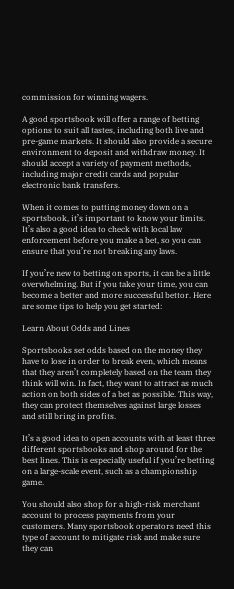commission for winning wagers.

A good sportsbook will offer a range of betting options to suit all tastes, including both live and pre-game markets. It should also provide a secure environment to deposit and withdraw money. It should accept a variety of payment methods, including major credit cards and popular electronic bank transfers.

When it comes to putting money down on a sportsbook, it’s important to know your limits. It’s also a good idea to check with local law enforcement before you make a bet, so you can ensure that you’re not breaking any laws.

If you’re new to betting on sports, it can be a little overwhelming. But if you take your time, you can become a better and more successful bettor. Here are some tips to help you get started:

Learn About Odds and Lines

Sportsbooks set odds based on the money they have to lose in order to break even, which means that they aren’t completely based on the team they think will win. In fact, they want to attract as much action on both sides of a bet as possible. This way, they can protect themselves against large losses and still bring in profits.

It’s a good idea to open accounts with at least three different sportsbooks and shop around for the best lines. This is especially useful if you’re betting on a large-scale event, such as a championship game.

You should also shop for a high-risk merchant account to process payments from your customers. Many sportsbook operators need this type of account to mitigate risk and make sure they can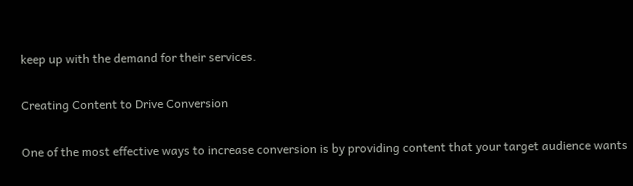keep up with the demand for their services.

Creating Content to Drive Conversion

One of the most effective ways to increase conversion is by providing content that your target audience wants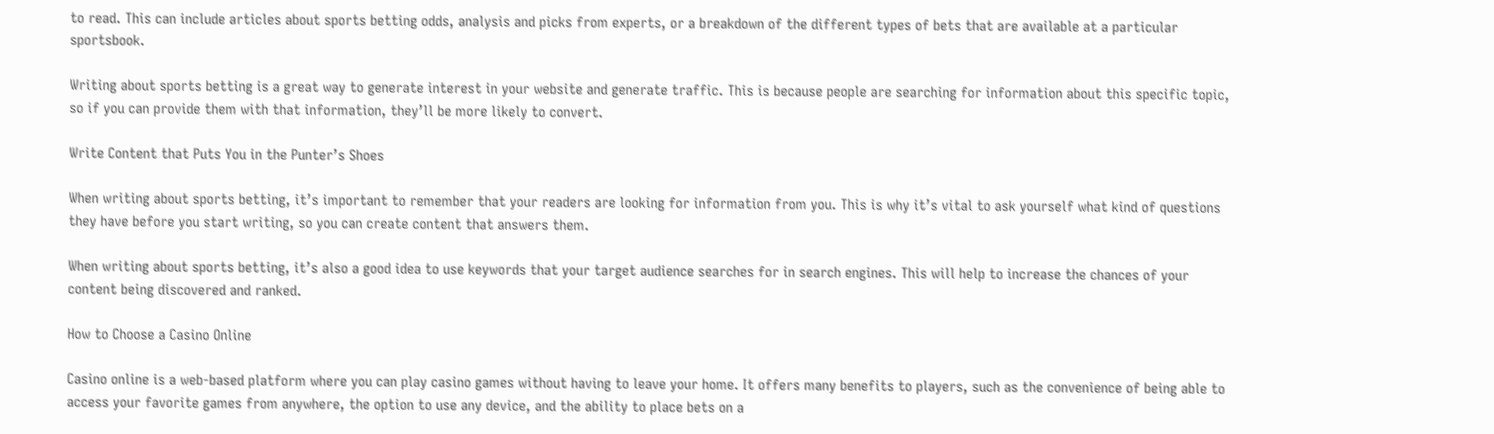to read. This can include articles about sports betting odds, analysis and picks from experts, or a breakdown of the different types of bets that are available at a particular sportsbook.

Writing about sports betting is a great way to generate interest in your website and generate traffic. This is because people are searching for information about this specific topic, so if you can provide them with that information, they’ll be more likely to convert.

Write Content that Puts You in the Punter’s Shoes

When writing about sports betting, it’s important to remember that your readers are looking for information from you. This is why it’s vital to ask yourself what kind of questions they have before you start writing, so you can create content that answers them.

When writing about sports betting, it’s also a good idea to use keywords that your target audience searches for in search engines. This will help to increase the chances of your content being discovered and ranked.

How to Choose a Casino Online

Casino online is a web-based platform where you can play casino games without having to leave your home. It offers many benefits to players, such as the convenience of being able to access your favorite games from anywhere, the option to use any device, and the ability to place bets on a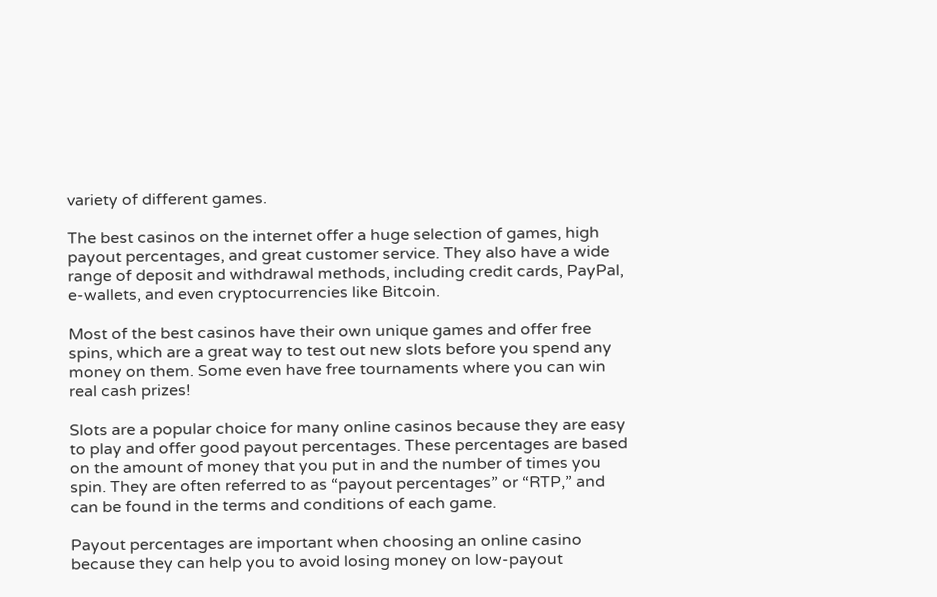variety of different games.

The best casinos on the internet offer a huge selection of games, high payout percentages, and great customer service. They also have a wide range of deposit and withdrawal methods, including credit cards, PayPal, e-wallets, and even cryptocurrencies like Bitcoin.

Most of the best casinos have their own unique games and offer free spins, which are a great way to test out new slots before you spend any money on them. Some even have free tournaments where you can win real cash prizes!

Slots are a popular choice for many online casinos because they are easy to play and offer good payout percentages. These percentages are based on the amount of money that you put in and the number of times you spin. They are often referred to as “payout percentages” or “RTP,” and can be found in the terms and conditions of each game.

Payout percentages are important when choosing an online casino because they can help you to avoid losing money on low-payout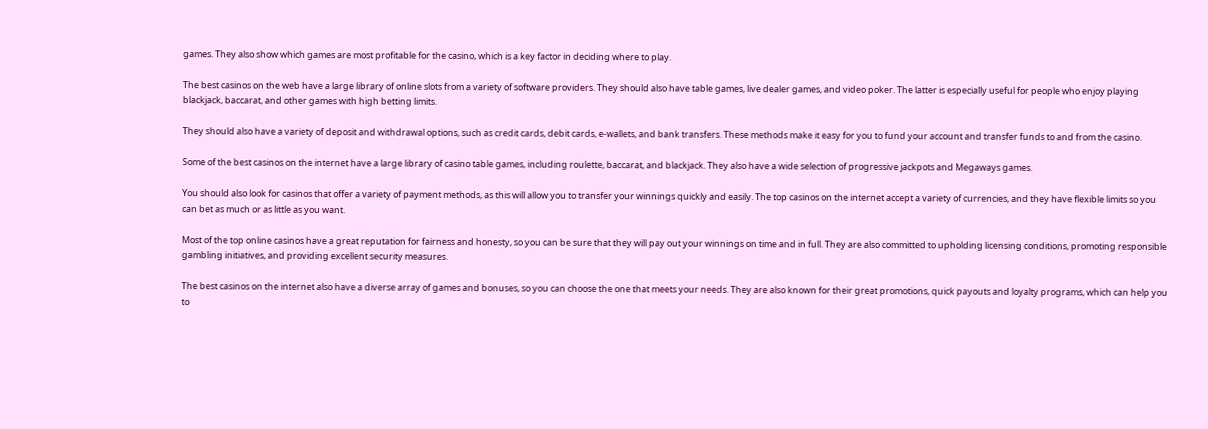games. They also show which games are most profitable for the casino, which is a key factor in deciding where to play.

The best casinos on the web have a large library of online slots from a variety of software providers. They should also have table games, live dealer games, and video poker. The latter is especially useful for people who enjoy playing blackjack, baccarat, and other games with high betting limits.

They should also have a variety of deposit and withdrawal options, such as credit cards, debit cards, e-wallets, and bank transfers. These methods make it easy for you to fund your account and transfer funds to and from the casino.

Some of the best casinos on the internet have a large library of casino table games, including roulette, baccarat, and blackjack. They also have a wide selection of progressive jackpots and Megaways games.

You should also look for casinos that offer a variety of payment methods, as this will allow you to transfer your winnings quickly and easily. The top casinos on the internet accept a variety of currencies, and they have flexible limits so you can bet as much or as little as you want.

Most of the top online casinos have a great reputation for fairness and honesty, so you can be sure that they will pay out your winnings on time and in full. They are also committed to upholding licensing conditions, promoting responsible gambling initiatives, and providing excellent security measures.

The best casinos on the internet also have a diverse array of games and bonuses, so you can choose the one that meets your needs. They are also known for their great promotions, quick payouts and loyalty programs, which can help you to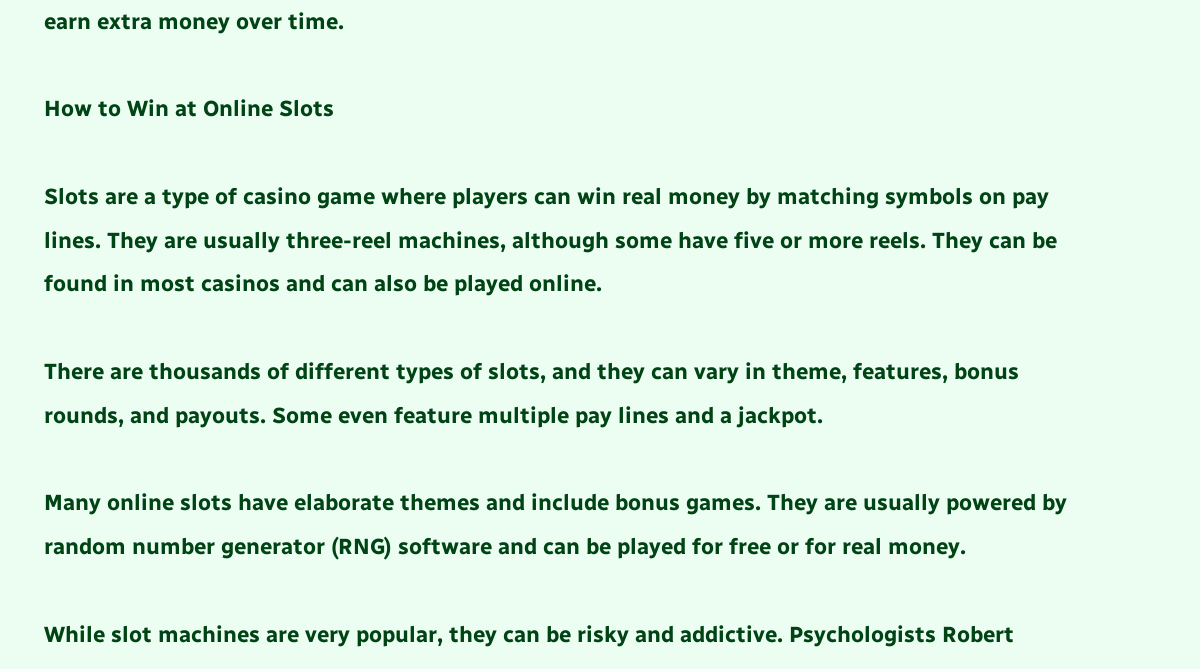earn extra money over time.

How to Win at Online Slots

Slots are a type of casino game where players can win real money by matching symbols on pay lines. They are usually three-reel machines, although some have five or more reels. They can be found in most casinos and can also be played online.

There are thousands of different types of slots, and they can vary in theme, features, bonus rounds, and payouts. Some even feature multiple pay lines and a jackpot.

Many online slots have elaborate themes and include bonus games. They are usually powered by random number generator (RNG) software and can be played for free or for real money.

While slot machines are very popular, they can be risky and addictive. Psychologists Robert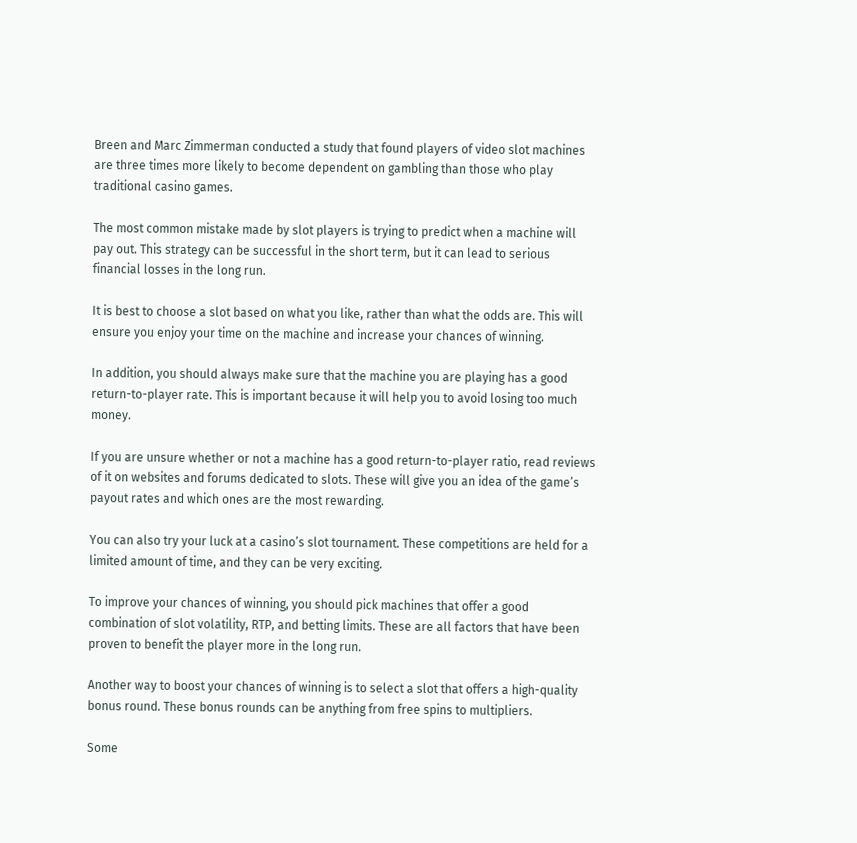Breen and Marc Zimmerman conducted a study that found players of video slot machines are three times more likely to become dependent on gambling than those who play traditional casino games.

The most common mistake made by slot players is trying to predict when a machine will pay out. This strategy can be successful in the short term, but it can lead to serious financial losses in the long run.

It is best to choose a slot based on what you like, rather than what the odds are. This will ensure you enjoy your time on the machine and increase your chances of winning.

In addition, you should always make sure that the machine you are playing has a good return-to-player rate. This is important because it will help you to avoid losing too much money.

If you are unsure whether or not a machine has a good return-to-player ratio, read reviews of it on websites and forums dedicated to slots. These will give you an idea of the game’s payout rates and which ones are the most rewarding.

You can also try your luck at a casino’s slot tournament. These competitions are held for a limited amount of time, and they can be very exciting.

To improve your chances of winning, you should pick machines that offer a good combination of slot volatility, RTP, and betting limits. These are all factors that have been proven to benefit the player more in the long run.

Another way to boost your chances of winning is to select a slot that offers a high-quality bonus round. These bonus rounds can be anything from free spins to multipliers.

Some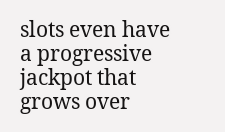slots even have a progressive jackpot that grows over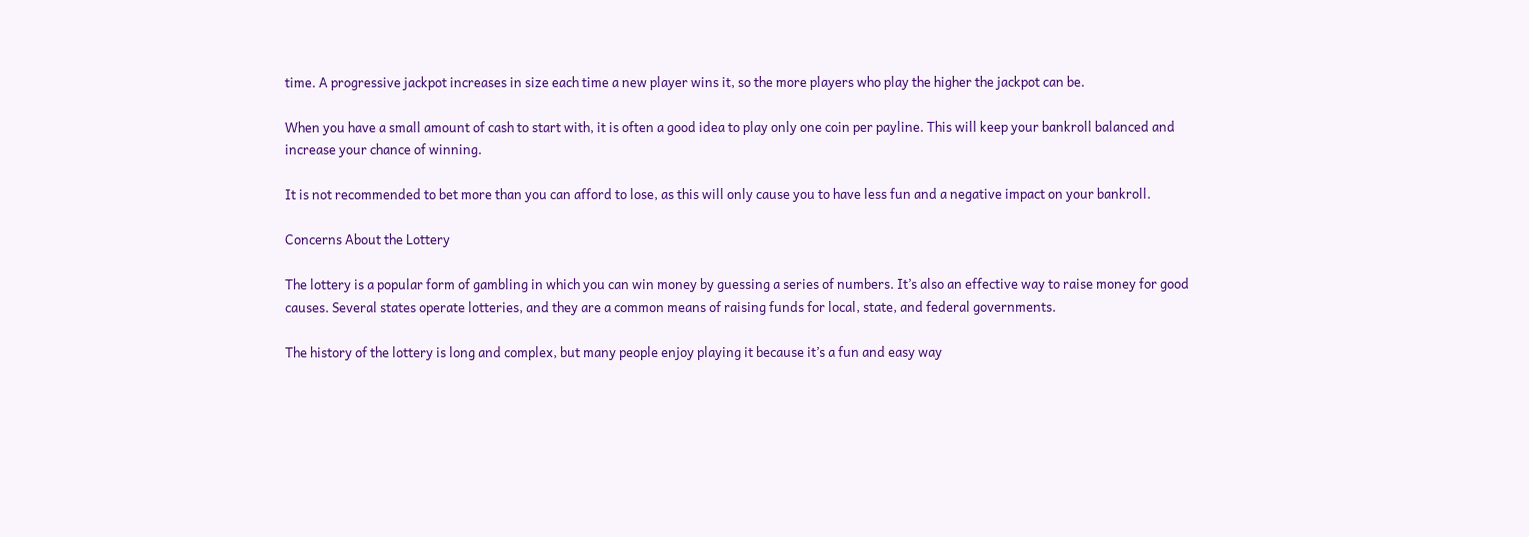time. A progressive jackpot increases in size each time a new player wins it, so the more players who play the higher the jackpot can be.

When you have a small amount of cash to start with, it is often a good idea to play only one coin per payline. This will keep your bankroll balanced and increase your chance of winning.

It is not recommended to bet more than you can afford to lose, as this will only cause you to have less fun and a negative impact on your bankroll.

Concerns About the Lottery

The lottery is a popular form of gambling in which you can win money by guessing a series of numbers. It’s also an effective way to raise money for good causes. Several states operate lotteries, and they are a common means of raising funds for local, state, and federal governments.

The history of the lottery is long and complex, but many people enjoy playing it because it’s a fun and easy way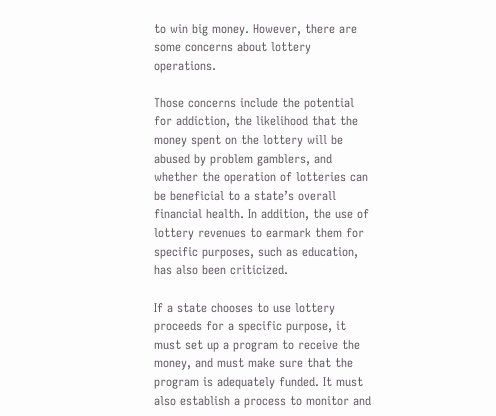to win big money. However, there are some concerns about lottery operations.

Those concerns include the potential for addiction, the likelihood that the money spent on the lottery will be abused by problem gamblers, and whether the operation of lotteries can be beneficial to a state’s overall financial health. In addition, the use of lottery revenues to earmark them for specific purposes, such as education, has also been criticized.

If a state chooses to use lottery proceeds for a specific purpose, it must set up a program to receive the money, and must make sure that the program is adequately funded. It must also establish a process to monitor and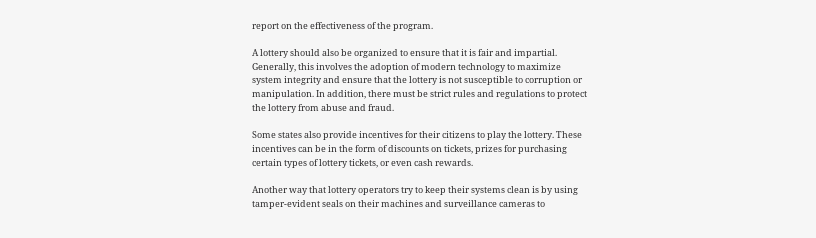report on the effectiveness of the program.

A lottery should also be organized to ensure that it is fair and impartial. Generally, this involves the adoption of modern technology to maximize system integrity and ensure that the lottery is not susceptible to corruption or manipulation. In addition, there must be strict rules and regulations to protect the lottery from abuse and fraud.

Some states also provide incentives for their citizens to play the lottery. These incentives can be in the form of discounts on tickets, prizes for purchasing certain types of lottery tickets, or even cash rewards.

Another way that lottery operators try to keep their systems clean is by using tamper-evident seals on their machines and surveillance cameras to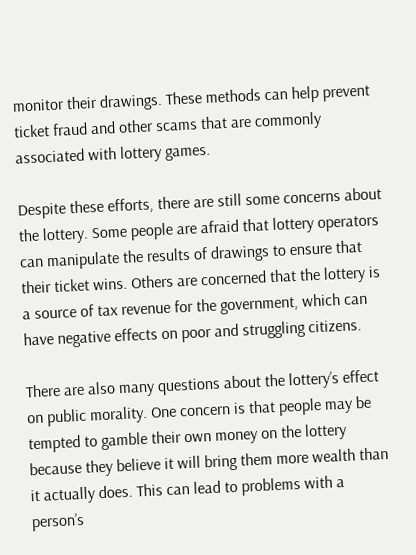monitor their drawings. These methods can help prevent ticket fraud and other scams that are commonly associated with lottery games.

Despite these efforts, there are still some concerns about the lottery. Some people are afraid that lottery operators can manipulate the results of drawings to ensure that their ticket wins. Others are concerned that the lottery is a source of tax revenue for the government, which can have negative effects on poor and struggling citizens.

There are also many questions about the lottery’s effect on public morality. One concern is that people may be tempted to gamble their own money on the lottery because they believe it will bring them more wealth than it actually does. This can lead to problems with a person’s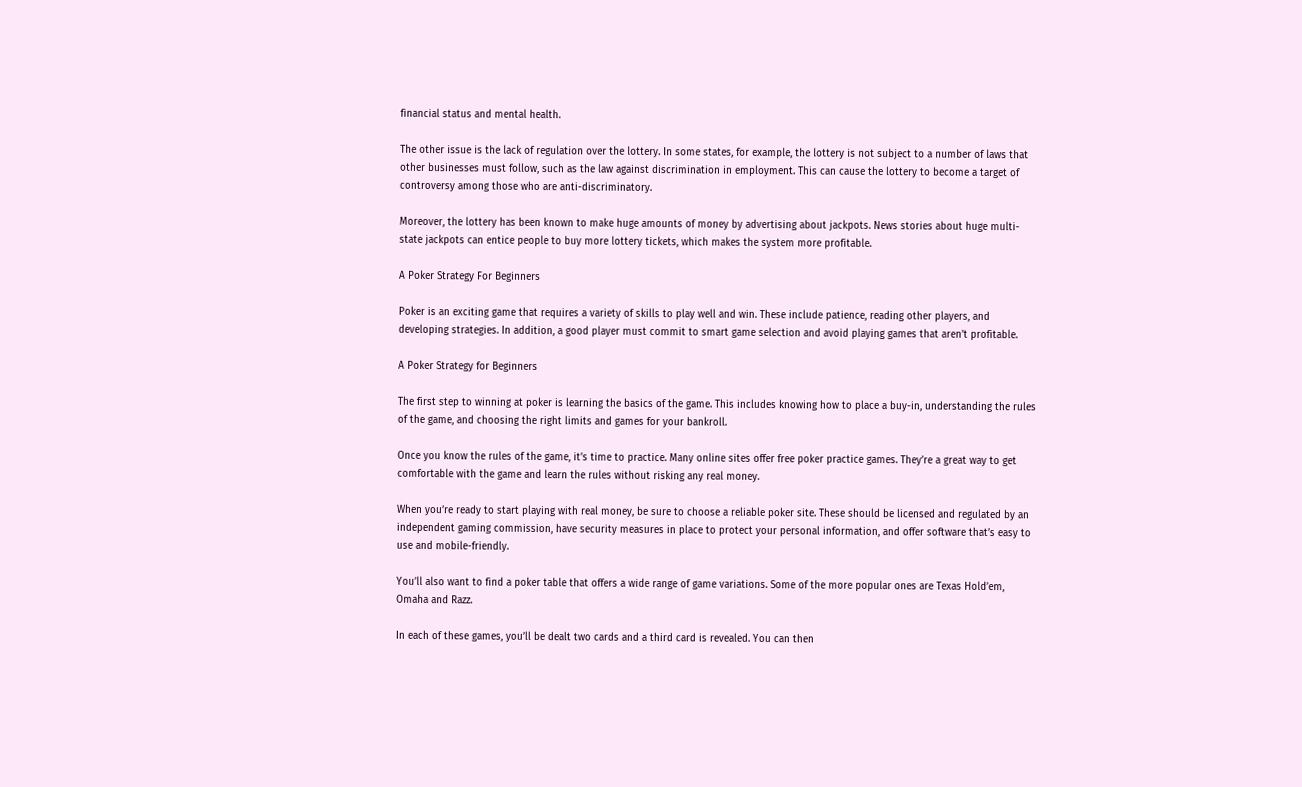financial status and mental health.

The other issue is the lack of regulation over the lottery. In some states, for example, the lottery is not subject to a number of laws that other businesses must follow, such as the law against discrimination in employment. This can cause the lottery to become a target of controversy among those who are anti-discriminatory.

Moreover, the lottery has been known to make huge amounts of money by advertising about jackpots. News stories about huge multi-state jackpots can entice people to buy more lottery tickets, which makes the system more profitable.

A Poker Strategy For Beginners

Poker is an exciting game that requires a variety of skills to play well and win. These include patience, reading other players, and developing strategies. In addition, a good player must commit to smart game selection and avoid playing games that aren’t profitable.

A Poker Strategy for Beginners

The first step to winning at poker is learning the basics of the game. This includes knowing how to place a buy-in, understanding the rules of the game, and choosing the right limits and games for your bankroll.

Once you know the rules of the game, it’s time to practice. Many online sites offer free poker practice games. They’re a great way to get comfortable with the game and learn the rules without risking any real money.

When you’re ready to start playing with real money, be sure to choose a reliable poker site. These should be licensed and regulated by an independent gaming commission, have security measures in place to protect your personal information, and offer software that’s easy to use and mobile-friendly.

You’ll also want to find a poker table that offers a wide range of game variations. Some of the more popular ones are Texas Hold’em, Omaha and Razz.

In each of these games, you’ll be dealt two cards and a third card is revealed. You can then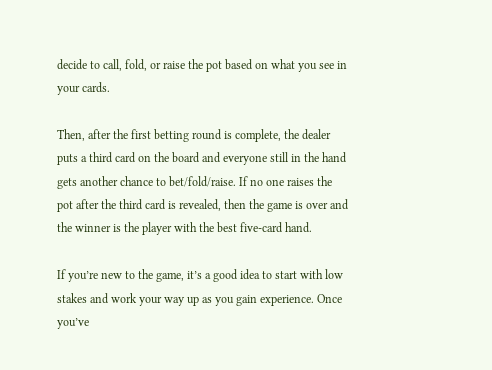decide to call, fold, or raise the pot based on what you see in your cards.

Then, after the first betting round is complete, the dealer puts a third card on the board and everyone still in the hand gets another chance to bet/fold/raise. If no one raises the pot after the third card is revealed, then the game is over and the winner is the player with the best five-card hand.

If you’re new to the game, it’s a good idea to start with low stakes and work your way up as you gain experience. Once you’ve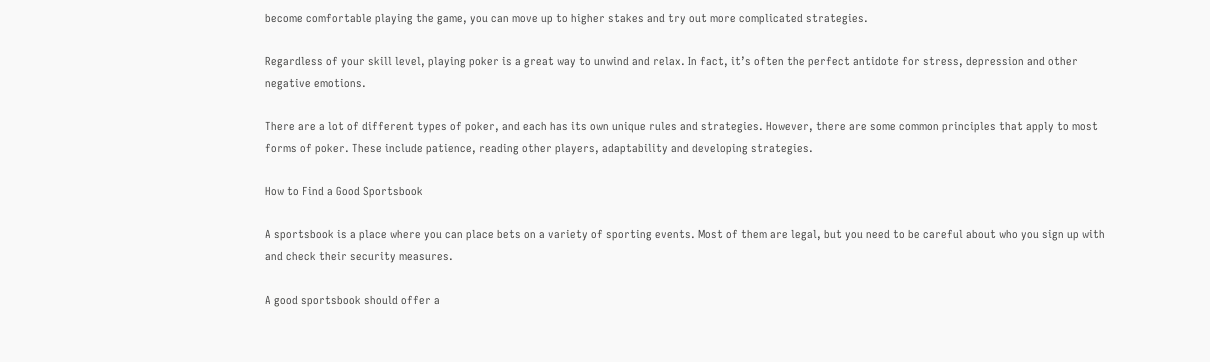become comfortable playing the game, you can move up to higher stakes and try out more complicated strategies.

Regardless of your skill level, playing poker is a great way to unwind and relax. In fact, it’s often the perfect antidote for stress, depression and other negative emotions.

There are a lot of different types of poker, and each has its own unique rules and strategies. However, there are some common principles that apply to most forms of poker. These include patience, reading other players, adaptability and developing strategies.

How to Find a Good Sportsbook

A sportsbook is a place where you can place bets on a variety of sporting events. Most of them are legal, but you need to be careful about who you sign up with and check their security measures.

A good sportsbook should offer a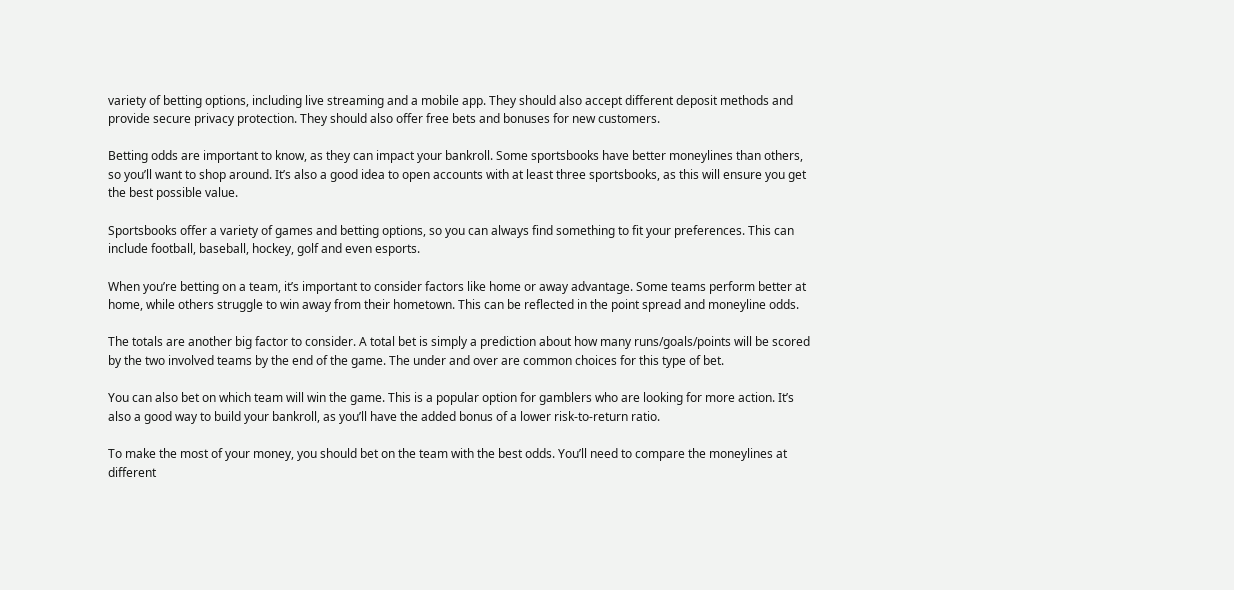variety of betting options, including live streaming and a mobile app. They should also accept different deposit methods and provide secure privacy protection. They should also offer free bets and bonuses for new customers.

Betting odds are important to know, as they can impact your bankroll. Some sportsbooks have better moneylines than others, so you’ll want to shop around. It’s also a good idea to open accounts with at least three sportsbooks, as this will ensure you get the best possible value.

Sportsbooks offer a variety of games and betting options, so you can always find something to fit your preferences. This can include football, baseball, hockey, golf and even esports.

When you’re betting on a team, it’s important to consider factors like home or away advantage. Some teams perform better at home, while others struggle to win away from their hometown. This can be reflected in the point spread and moneyline odds.

The totals are another big factor to consider. A total bet is simply a prediction about how many runs/goals/points will be scored by the two involved teams by the end of the game. The under and over are common choices for this type of bet.

You can also bet on which team will win the game. This is a popular option for gamblers who are looking for more action. It’s also a good way to build your bankroll, as you’ll have the added bonus of a lower risk-to-return ratio.

To make the most of your money, you should bet on the team with the best odds. You’ll need to compare the moneylines at different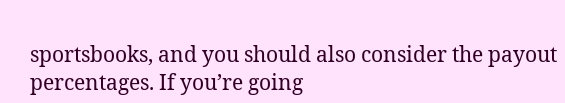sportsbooks, and you should also consider the payout percentages. If you’re going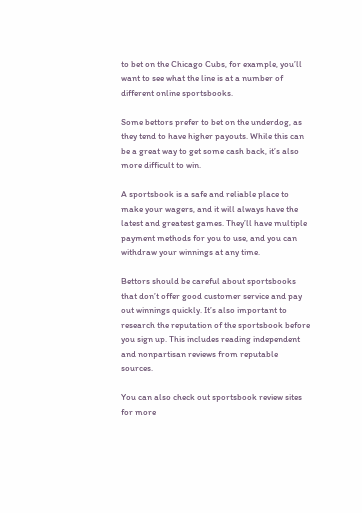to bet on the Chicago Cubs, for example, you’ll want to see what the line is at a number of different online sportsbooks.

Some bettors prefer to bet on the underdog, as they tend to have higher payouts. While this can be a great way to get some cash back, it’s also more difficult to win.

A sportsbook is a safe and reliable place to make your wagers, and it will always have the latest and greatest games. They’ll have multiple payment methods for you to use, and you can withdraw your winnings at any time.

Bettors should be careful about sportsbooks that don’t offer good customer service and pay out winnings quickly. It’s also important to research the reputation of the sportsbook before you sign up. This includes reading independent and nonpartisan reviews from reputable sources.

You can also check out sportsbook review sites for more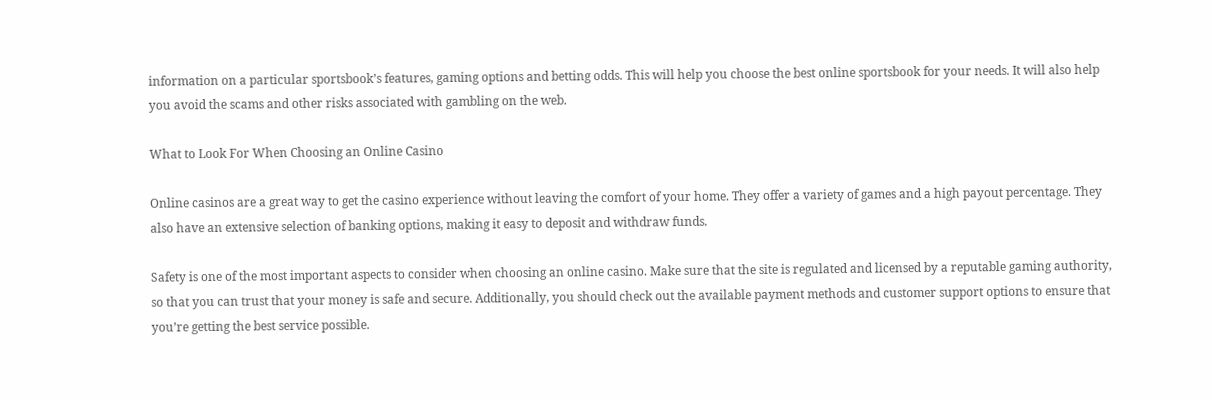information on a particular sportsbook’s features, gaming options and betting odds. This will help you choose the best online sportsbook for your needs. It will also help you avoid the scams and other risks associated with gambling on the web.

What to Look For When Choosing an Online Casino

Online casinos are a great way to get the casino experience without leaving the comfort of your home. They offer a variety of games and a high payout percentage. They also have an extensive selection of banking options, making it easy to deposit and withdraw funds.

Safety is one of the most important aspects to consider when choosing an online casino. Make sure that the site is regulated and licensed by a reputable gaming authority, so that you can trust that your money is safe and secure. Additionally, you should check out the available payment methods and customer support options to ensure that you’re getting the best service possible.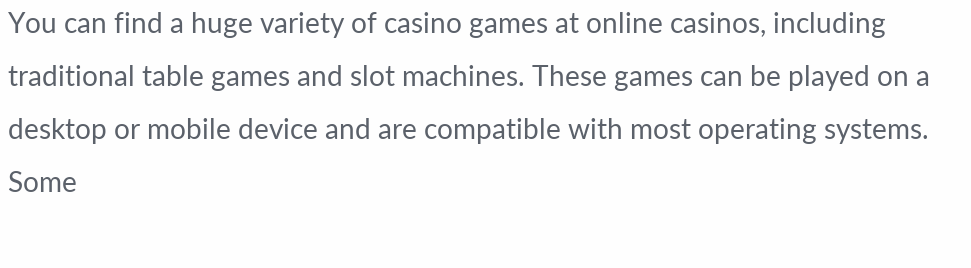You can find a huge variety of casino games at online casinos, including traditional table games and slot machines. These games can be played on a desktop or mobile device and are compatible with most operating systems. Some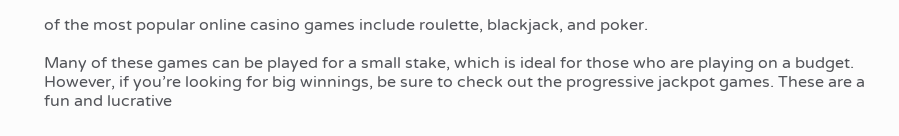of the most popular online casino games include roulette, blackjack, and poker.

Many of these games can be played for a small stake, which is ideal for those who are playing on a budget. However, if you’re looking for big winnings, be sure to check out the progressive jackpot games. These are a fun and lucrative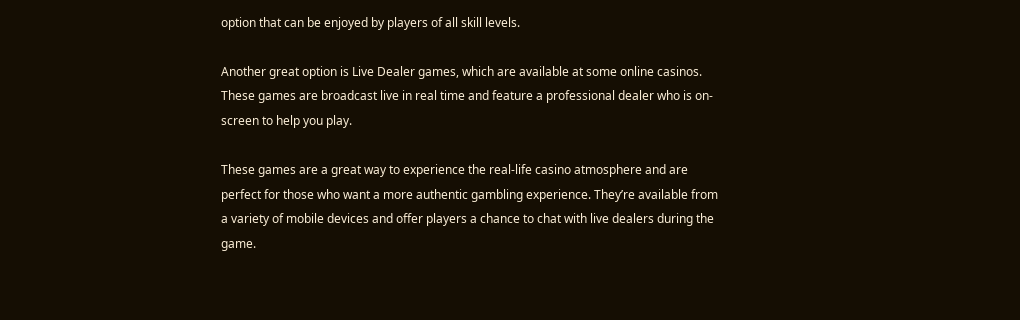option that can be enjoyed by players of all skill levels.

Another great option is Live Dealer games, which are available at some online casinos. These games are broadcast live in real time and feature a professional dealer who is on-screen to help you play.

These games are a great way to experience the real-life casino atmosphere and are perfect for those who want a more authentic gambling experience. They’re available from a variety of mobile devices and offer players a chance to chat with live dealers during the game.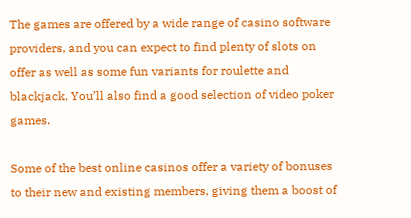The games are offered by a wide range of casino software providers, and you can expect to find plenty of slots on offer as well as some fun variants for roulette and blackjack. You’ll also find a good selection of video poker games.

Some of the best online casinos offer a variety of bonuses to their new and existing members, giving them a boost of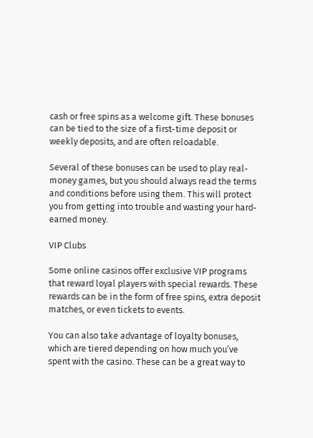cash or free spins as a welcome gift. These bonuses can be tied to the size of a first-time deposit or weekly deposits, and are often reloadable.

Several of these bonuses can be used to play real-money games, but you should always read the terms and conditions before using them. This will protect you from getting into trouble and wasting your hard-earned money.

VIP Clubs

Some online casinos offer exclusive VIP programs that reward loyal players with special rewards. These rewards can be in the form of free spins, extra deposit matches, or even tickets to events.

You can also take advantage of loyalty bonuses, which are tiered depending on how much you’ve spent with the casino. These can be a great way to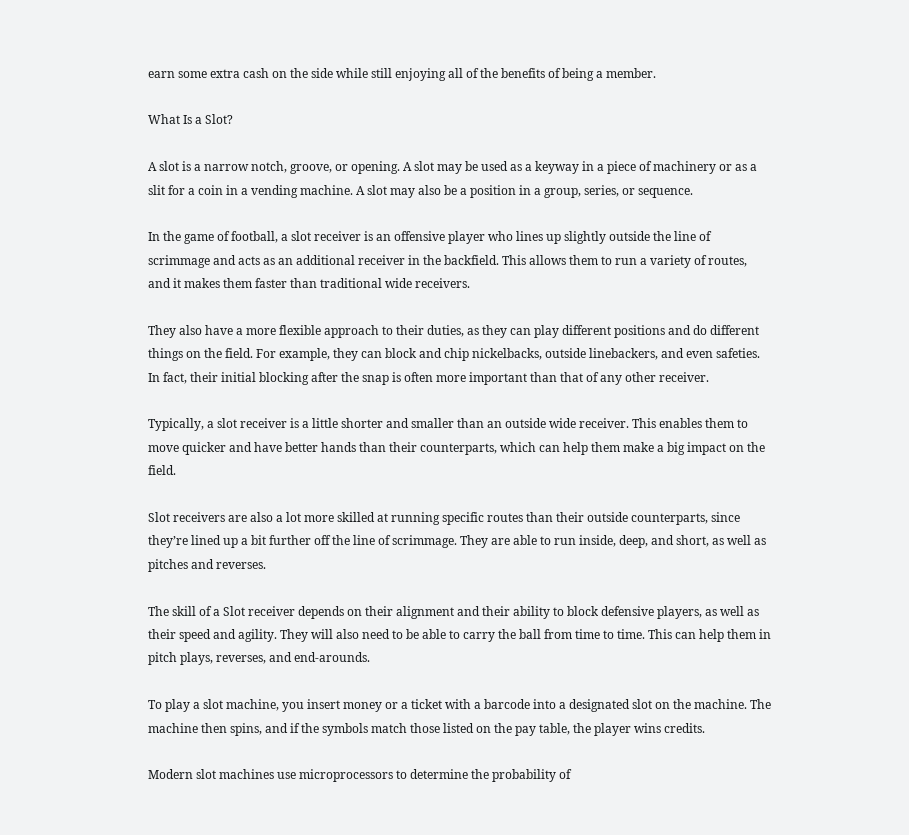earn some extra cash on the side while still enjoying all of the benefits of being a member.

What Is a Slot?

A slot is a narrow notch, groove, or opening. A slot may be used as a keyway in a piece of machinery or as a slit for a coin in a vending machine. A slot may also be a position in a group, series, or sequence.

In the game of football, a slot receiver is an offensive player who lines up slightly outside the line of scrimmage and acts as an additional receiver in the backfield. This allows them to run a variety of routes, and it makes them faster than traditional wide receivers.

They also have a more flexible approach to their duties, as they can play different positions and do different things on the field. For example, they can block and chip nickelbacks, outside linebackers, and even safeties. In fact, their initial blocking after the snap is often more important than that of any other receiver.

Typically, a slot receiver is a little shorter and smaller than an outside wide receiver. This enables them to move quicker and have better hands than their counterparts, which can help them make a big impact on the field.

Slot receivers are also a lot more skilled at running specific routes than their outside counterparts, since they’re lined up a bit further off the line of scrimmage. They are able to run inside, deep, and short, as well as pitches and reverses.

The skill of a Slot receiver depends on their alignment and their ability to block defensive players, as well as their speed and agility. They will also need to be able to carry the ball from time to time. This can help them in pitch plays, reverses, and end-arounds.

To play a slot machine, you insert money or a ticket with a barcode into a designated slot on the machine. The machine then spins, and if the symbols match those listed on the pay table, the player wins credits.

Modern slot machines use microprocessors to determine the probability of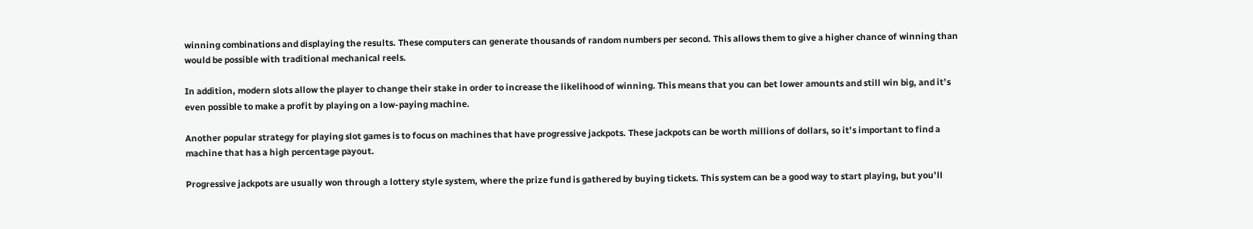winning combinations and displaying the results. These computers can generate thousands of random numbers per second. This allows them to give a higher chance of winning than would be possible with traditional mechanical reels.

In addition, modern slots allow the player to change their stake in order to increase the likelihood of winning. This means that you can bet lower amounts and still win big, and it’s even possible to make a profit by playing on a low-paying machine.

Another popular strategy for playing slot games is to focus on machines that have progressive jackpots. These jackpots can be worth millions of dollars, so it’s important to find a machine that has a high percentage payout.

Progressive jackpots are usually won through a lottery style system, where the prize fund is gathered by buying tickets. This system can be a good way to start playing, but you’ll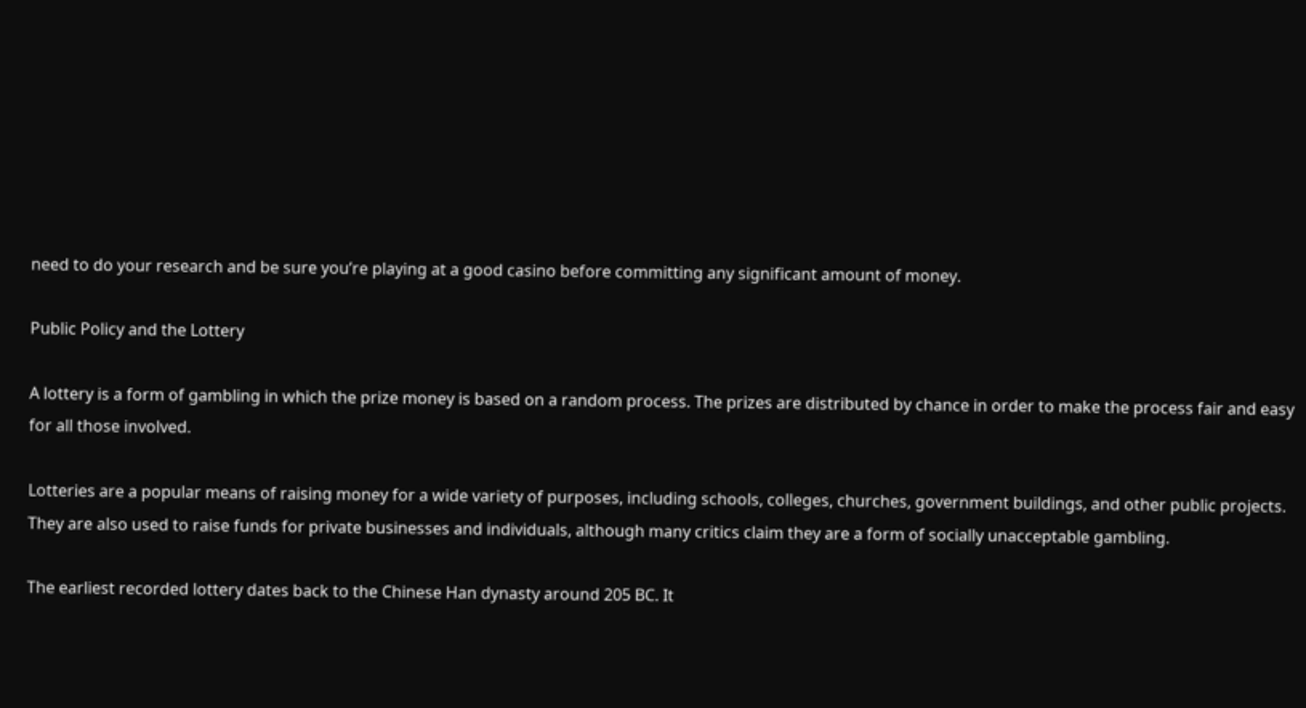need to do your research and be sure you’re playing at a good casino before committing any significant amount of money.

Public Policy and the Lottery

A lottery is a form of gambling in which the prize money is based on a random process. The prizes are distributed by chance in order to make the process fair and easy for all those involved.

Lotteries are a popular means of raising money for a wide variety of purposes, including schools, colleges, churches, government buildings, and other public projects. They are also used to raise funds for private businesses and individuals, although many critics claim they are a form of socially unacceptable gambling.

The earliest recorded lottery dates back to the Chinese Han dynasty around 205 BC. It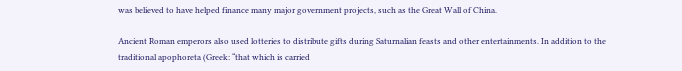was believed to have helped finance many major government projects, such as the Great Wall of China.

Ancient Roman emperors also used lotteries to distribute gifts during Saturnalian feasts and other entertainments. In addition to the traditional apophoreta (Greek: “that which is carried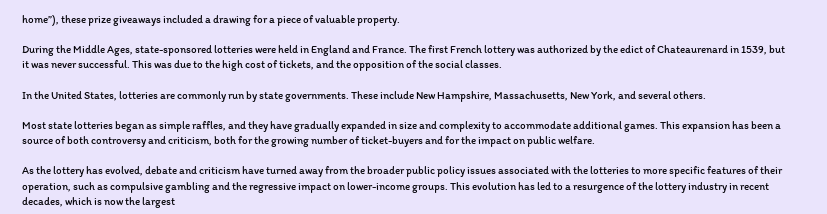home”), these prize giveaways included a drawing for a piece of valuable property.

During the Middle Ages, state-sponsored lotteries were held in England and France. The first French lottery was authorized by the edict of Chateaurenard in 1539, but it was never successful. This was due to the high cost of tickets, and the opposition of the social classes.

In the United States, lotteries are commonly run by state governments. These include New Hampshire, Massachusetts, New York, and several others.

Most state lotteries began as simple raffles, and they have gradually expanded in size and complexity to accommodate additional games. This expansion has been a source of both controversy and criticism, both for the growing number of ticket-buyers and for the impact on public welfare.

As the lottery has evolved, debate and criticism have turned away from the broader public policy issues associated with the lotteries to more specific features of their operation, such as compulsive gambling and the regressive impact on lower-income groups. This evolution has led to a resurgence of the lottery industry in recent decades, which is now the largest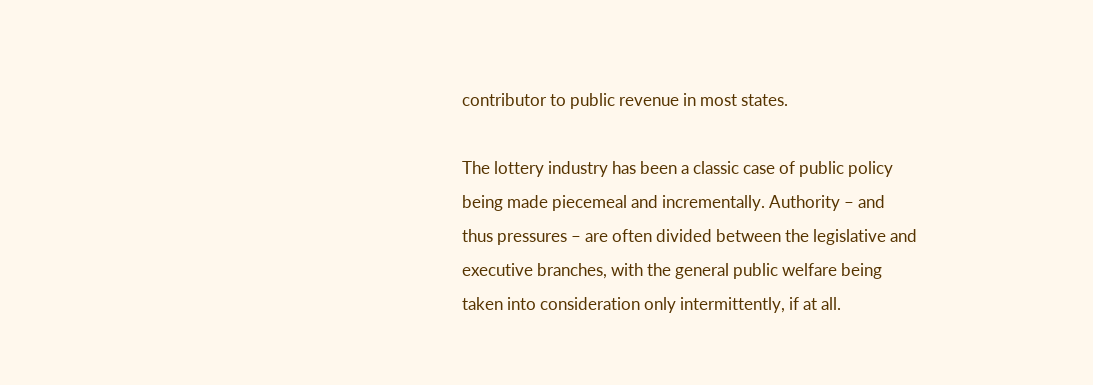contributor to public revenue in most states.

The lottery industry has been a classic case of public policy being made piecemeal and incrementally. Authority – and thus pressures – are often divided between the legislative and executive branches, with the general public welfare being taken into consideration only intermittently, if at all.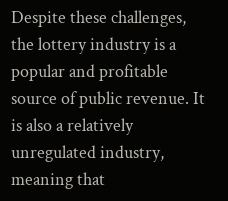Despite these challenges, the lottery industry is a popular and profitable source of public revenue. It is also a relatively unregulated industry, meaning that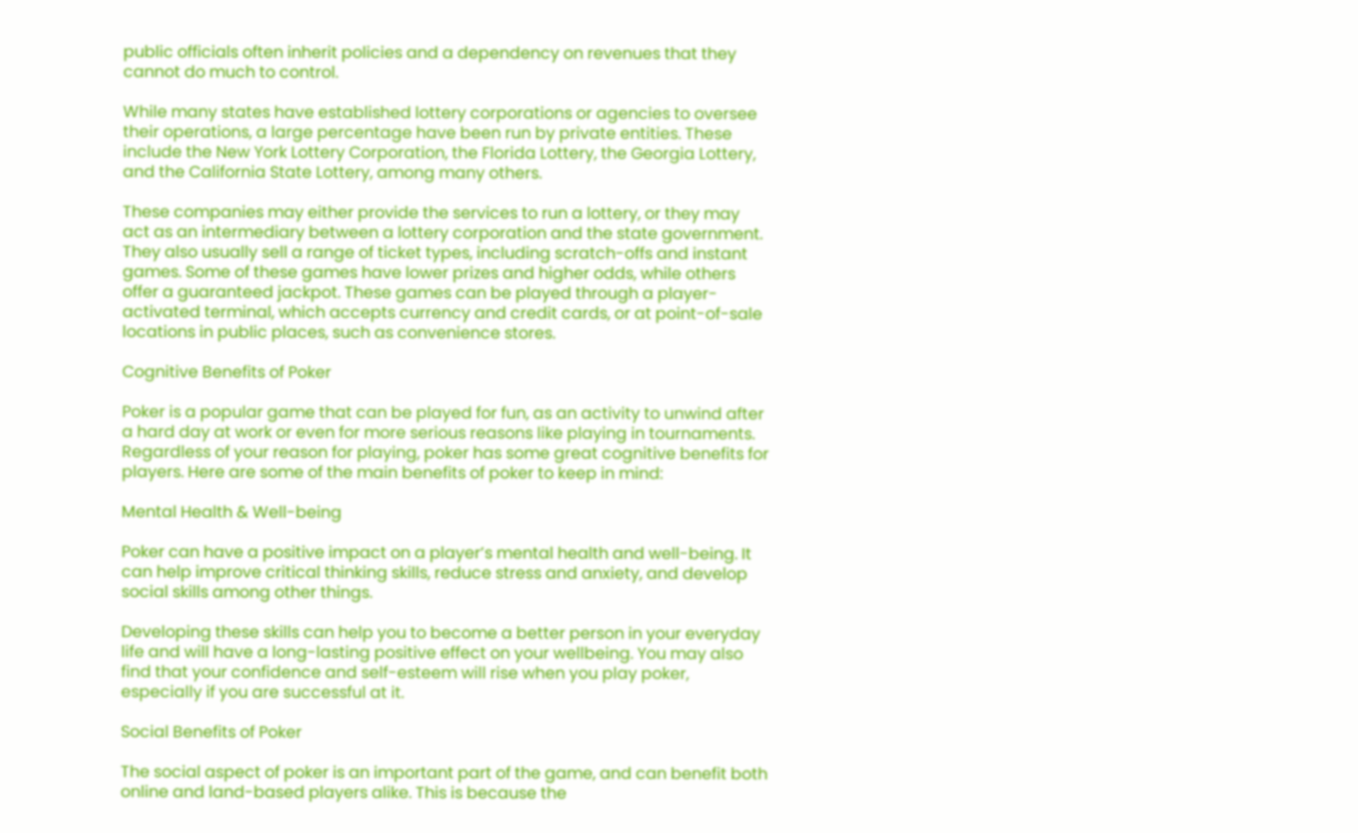public officials often inherit policies and a dependency on revenues that they cannot do much to control.

While many states have established lottery corporations or agencies to oversee their operations, a large percentage have been run by private entities. These include the New York Lottery Corporation, the Florida Lottery, the Georgia Lottery, and the California State Lottery, among many others.

These companies may either provide the services to run a lottery, or they may act as an intermediary between a lottery corporation and the state government. They also usually sell a range of ticket types, including scratch-offs and instant games. Some of these games have lower prizes and higher odds, while others offer a guaranteed jackpot. These games can be played through a player-activated terminal, which accepts currency and credit cards, or at point-of-sale locations in public places, such as convenience stores.

Cognitive Benefits of Poker

Poker is a popular game that can be played for fun, as an activity to unwind after a hard day at work or even for more serious reasons like playing in tournaments. Regardless of your reason for playing, poker has some great cognitive benefits for players. Here are some of the main benefits of poker to keep in mind:

Mental Health & Well-being

Poker can have a positive impact on a player’s mental health and well-being. It can help improve critical thinking skills, reduce stress and anxiety, and develop social skills among other things.

Developing these skills can help you to become a better person in your everyday life and will have a long-lasting positive effect on your wellbeing. You may also find that your confidence and self-esteem will rise when you play poker, especially if you are successful at it.

Social Benefits of Poker

The social aspect of poker is an important part of the game, and can benefit both online and land-based players alike. This is because the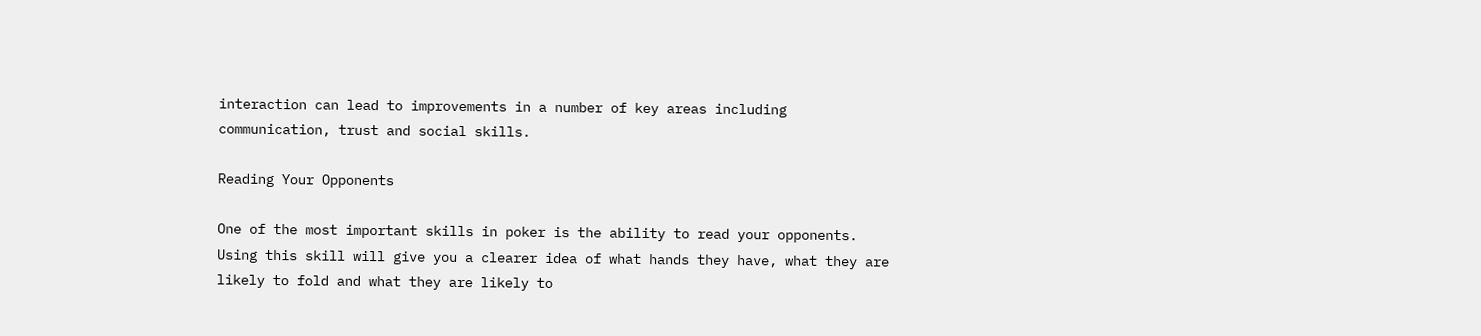interaction can lead to improvements in a number of key areas including communication, trust and social skills.

Reading Your Opponents

One of the most important skills in poker is the ability to read your opponents. Using this skill will give you a clearer idea of what hands they have, what they are likely to fold and what they are likely to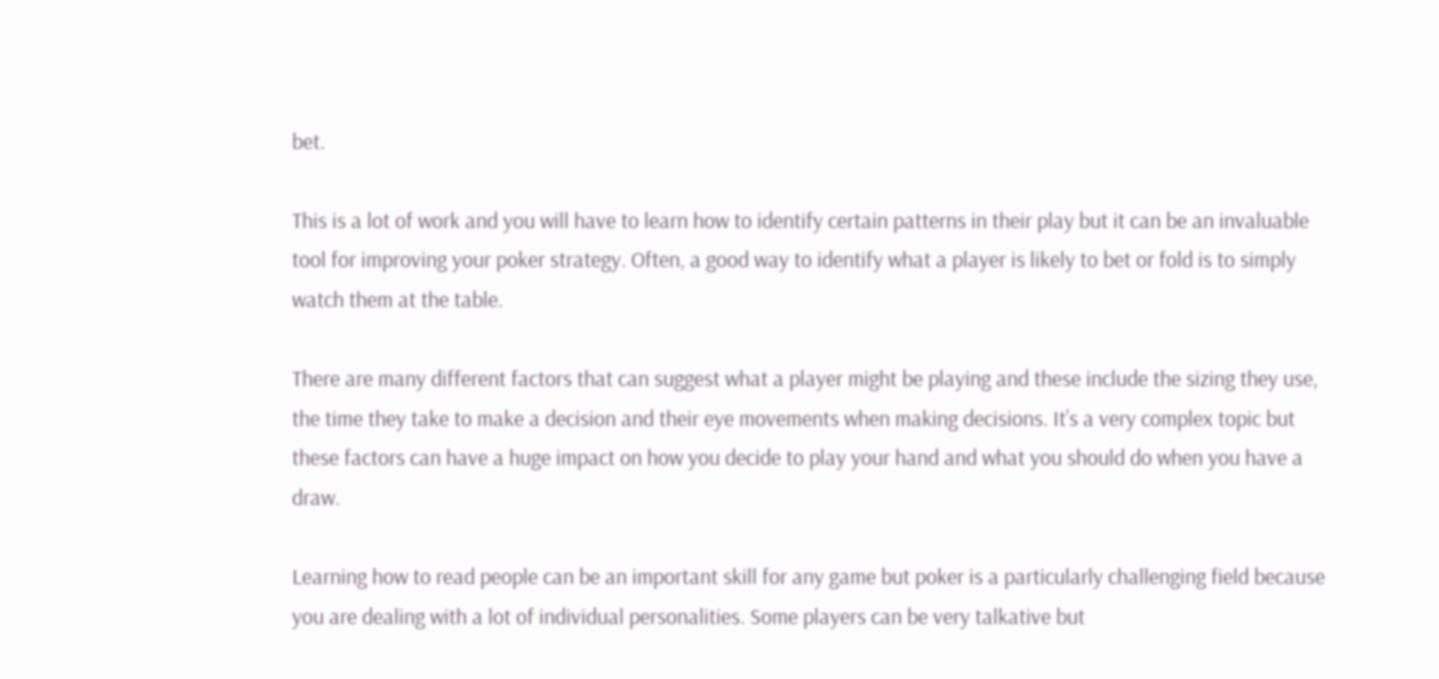bet.

This is a lot of work and you will have to learn how to identify certain patterns in their play but it can be an invaluable tool for improving your poker strategy. Often, a good way to identify what a player is likely to bet or fold is to simply watch them at the table.

There are many different factors that can suggest what a player might be playing and these include the sizing they use, the time they take to make a decision and their eye movements when making decisions. It’s a very complex topic but these factors can have a huge impact on how you decide to play your hand and what you should do when you have a draw.

Learning how to read people can be an important skill for any game but poker is a particularly challenging field because you are dealing with a lot of individual personalities. Some players can be very talkative but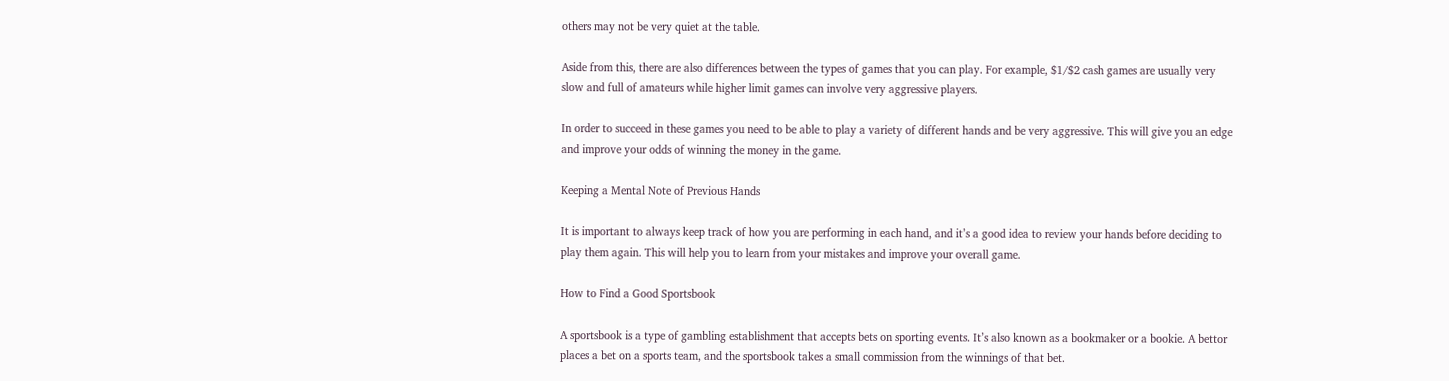others may not be very quiet at the table.

Aside from this, there are also differences between the types of games that you can play. For example, $1/$2 cash games are usually very slow and full of amateurs while higher limit games can involve very aggressive players.

In order to succeed in these games you need to be able to play a variety of different hands and be very aggressive. This will give you an edge and improve your odds of winning the money in the game.

Keeping a Mental Note of Previous Hands

It is important to always keep track of how you are performing in each hand, and it’s a good idea to review your hands before deciding to play them again. This will help you to learn from your mistakes and improve your overall game.

How to Find a Good Sportsbook

A sportsbook is a type of gambling establishment that accepts bets on sporting events. It’s also known as a bookmaker or a bookie. A bettor places a bet on a sports team, and the sportsbook takes a small commission from the winnings of that bet.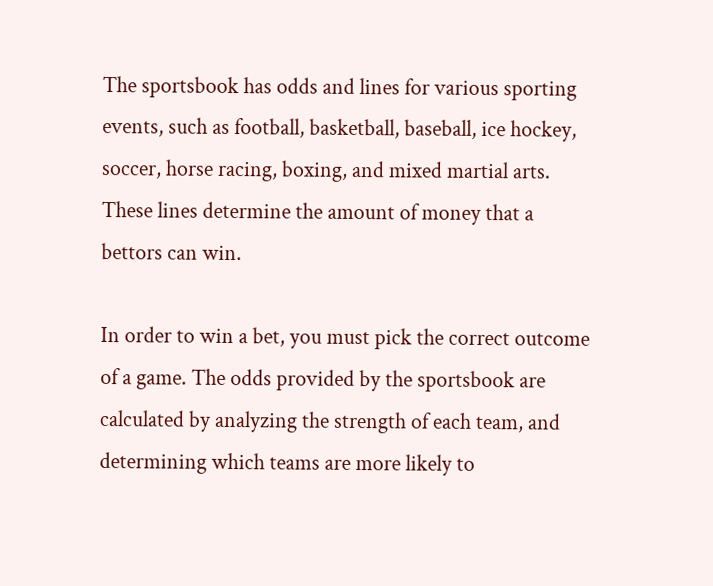The sportsbook has odds and lines for various sporting events, such as football, basketball, baseball, ice hockey, soccer, horse racing, boxing, and mixed martial arts. These lines determine the amount of money that a bettors can win.

In order to win a bet, you must pick the correct outcome of a game. The odds provided by the sportsbook are calculated by analyzing the strength of each team, and determining which teams are more likely to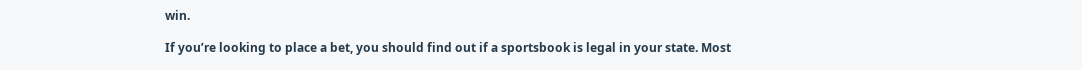win.

If you’re looking to place a bet, you should find out if a sportsbook is legal in your state. Most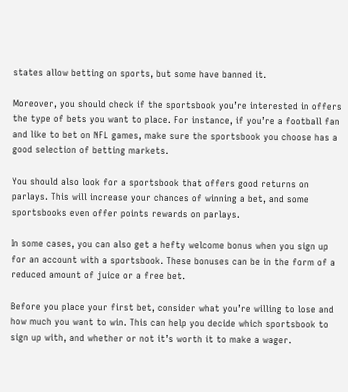states allow betting on sports, but some have banned it.

Moreover, you should check if the sportsbook you’re interested in offers the type of bets you want to place. For instance, if you’re a football fan and like to bet on NFL games, make sure the sportsbook you choose has a good selection of betting markets.

You should also look for a sportsbook that offers good returns on parlays. This will increase your chances of winning a bet, and some sportsbooks even offer points rewards on parlays.

In some cases, you can also get a hefty welcome bonus when you sign up for an account with a sportsbook. These bonuses can be in the form of a reduced amount of juice or a free bet.

Before you place your first bet, consider what you’re willing to lose and how much you want to win. This can help you decide which sportsbook to sign up with, and whether or not it’s worth it to make a wager.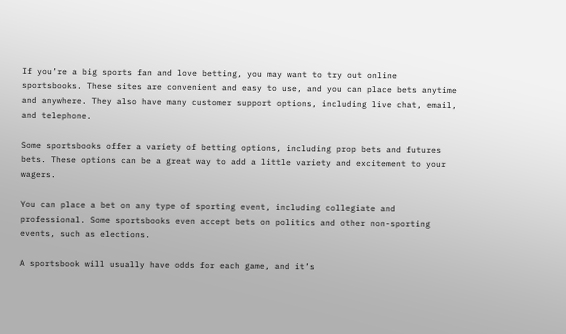If you’re a big sports fan and love betting, you may want to try out online sportsbooks. These sites are convenient and easy to use, and you can place bets anytime and anywhere. They also have many customer support options, including live chat, email, and telephone.

Some sportsbooks offer a variety of betting options, including prop bets and futures bets. These options can be a great way to add a little variety and excitement to your wagers.

You can place a bet on any type of sporting event, including collegiate and professional. Some sportsbooks even accept bets on politics and other non-sporting events, such as elections.

A sportsbook will usually have odds for each game, and it’s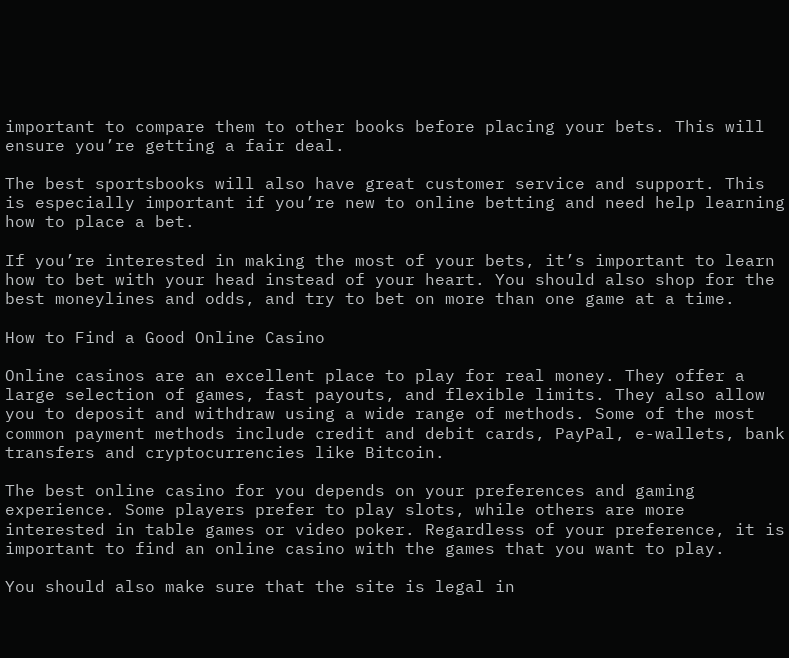important to compare them to other books before placing your bets. This will ensure you’re getting a fair deal.

The best sportsbooks will also have great customer service and support. This is especially important if you’re new to online betting and need help learning how to place a bet.

If you’re interested in making the most of your bets, it’s important to learn how to bet with your head instead of your heart. You should also shop for the best moneylines and odds, and try to bet on more than one game at a time.

How to Find a Good Online Casino

Online casinos are an excellent place to play for real money. They offer a large selection of games, fast payouts, and flexible limits. They also allow you to deposit and withdraw using a wide range of methods. Some of the most common payment methods include credit and debit cards, PayPal, e-wallets, bank transfers and cryptocurrencies like Bitcoin.

The best online casino for you depends on your preferences and gaming experience. Some players prefer to play slots, while others are more interested in table games or video poker. Regardless of your preference, it is important to find an online casino with the games that you want to play.

You should also make sure that the site is legal in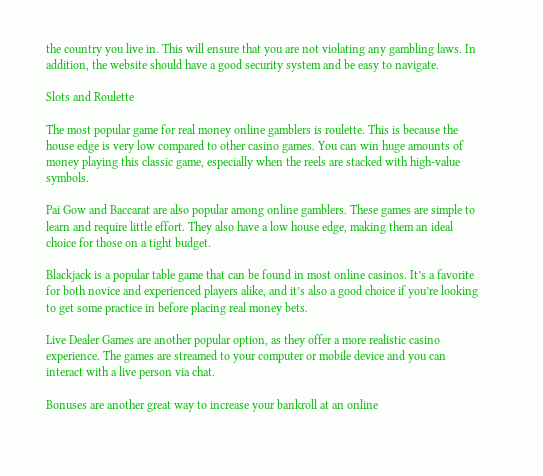the country you live in. This will ensure that you are not violating any gambling laws. In addition, the website should have a good security system and be easy to navigate.

Slots and Roulette

The most popular game for real money online gamblers is roulette. This is because the house edge is very low compared to other casino games. You can win huge amounts of money playing this classic game, especially when the reels are stacked with high-value symbols.

Pai Gow and Baccarat are also popular among online gamblers. These games are simple to learn and require little effort. They also have a low house edge, making them an ideal choice for those on a tight budget.

Blackjack is a popular table game that can be found in most online casinos. It’s a favorite for both novice and experienced players alike, and it’s also a good choice if you’re looking to get some practice in before placing real money bets.

Live Dealer Games are another popular option, as they offer a more realistic casino experience. The games are streamed to your computer or mobile device and you can interact with a live person via chat.

Bonuses are another great way to increase your bankroll at an online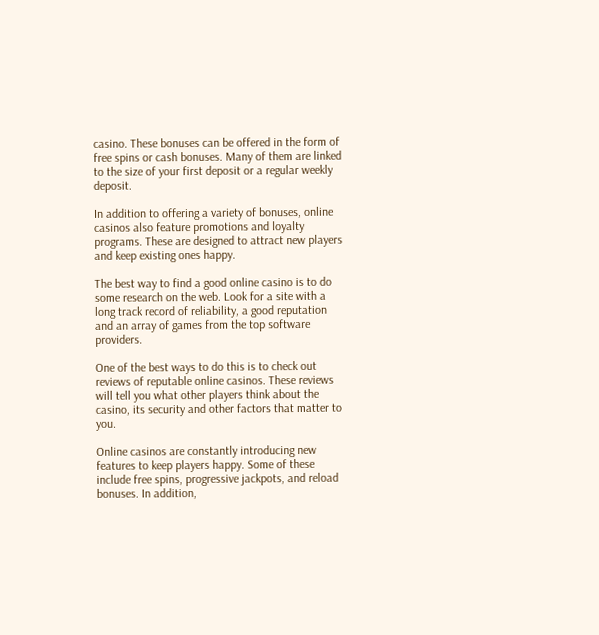casino. These bonuses can be offered in the form of free spins or cash bonuses. Many of them are linked to the size of your first deposit or a regular weekly deposit.

In addition to offering a variety of bonuses, online casinos also feature promotions and loyalty programs. These are designed to attract new players and keep existing ones happy.

The best way to find a good online casino is to do some research on the web. Look for a site with a long track record of reliability, a good reputation and an array of games from the top software providers.

One of the best ways to do this is to check out reviews of reputable online casinos. These reviews will tell you what other players think about the casino, its security and other factors that matter to you.

Online casinos are constantly introducing new features to keep players happy. Some of these include free spins, progressive jackpots, and reload bonuses. In addition,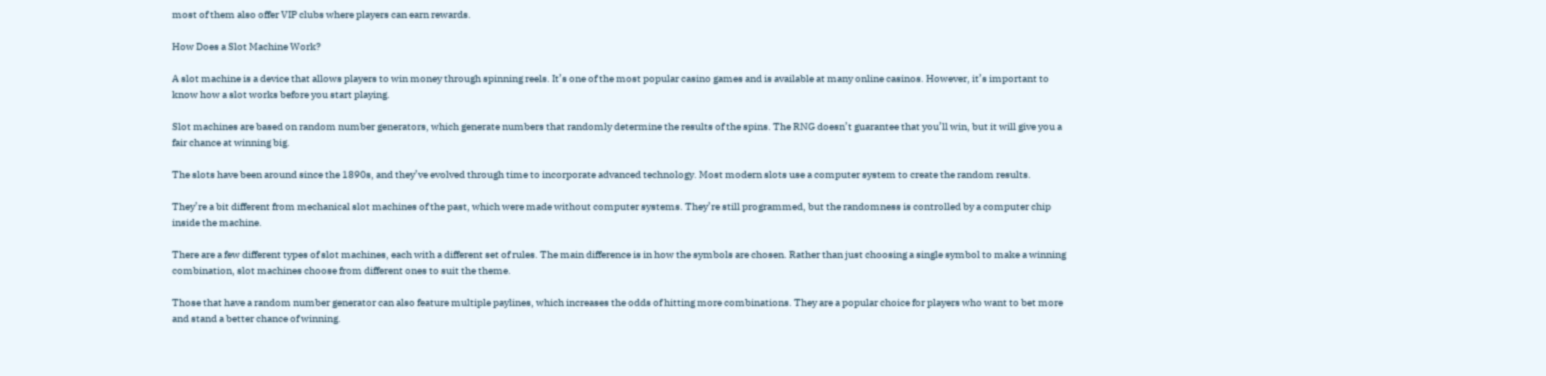most of them also offer VIP clubs where players can earn rewards.

How Does a Slot Machine Work?

A slot machine is a device that allows players to win money through spinning reels. It’s one of the most popular casino games and is available at many online casinos. However, it’s important to know how a slot works before you start playing.

Slot machines are based on random number generators, which generate numbers that randomly determine the results of the spins. The RNG doesn’t guarantee that you’ll win, but it will give you a fair chance at winning big.

The slots have been around since the 1890s, and they’ve evolved through time to incorporate advanced technology. Most modern slots use a computer system to create the random results.

They’re a bit different from mechanical slot machines of the past, which were made without computer systems. They’re still programmed, but the randomness is controlled by a computer chip inside the machine.

There are a few different types of slot machines, each with a different set of rules. The main difference is in how the symbols are chosen. Rather than just choosing a single symbol to make a winning combination, slot machines choose from different ones to suit the theme.

Those that have a random number generator can also feature multiple paylines, which increases the odds of hitting more combinations. They are a popular choice for players who want to bet more and stand a better chance of winning.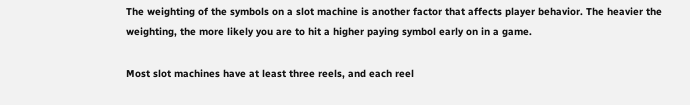The weighting of the symbols on a slot machine is another factor that affects player behavior. The heavier the weighting, the more likely you are to hit a higher paying symbol early on in a game.

Most slot machines have at least three reels, and each reel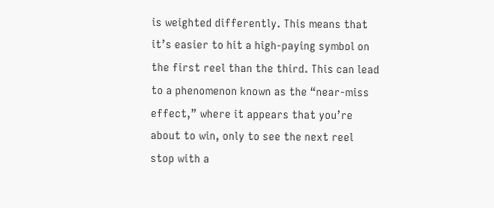is weighted differently. This means that it’s easier to hit a high-paying symbol on the first reel than the third. This can lead to a phenomenon known as the “near-miss effect,” where it appears that you’re about to win, only to see the next reel stop with a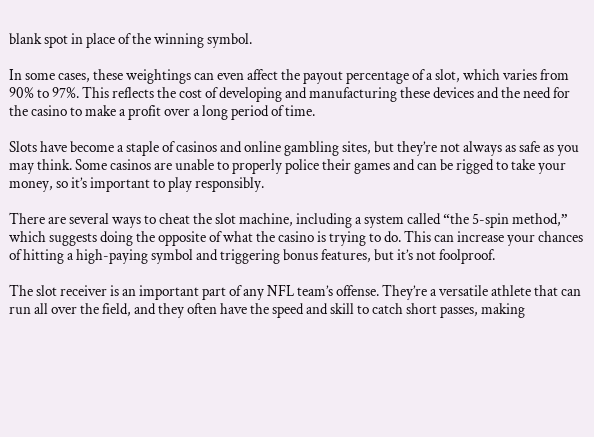blank spot in place of the winning symbol.

In some cases, these weightings can even affect the payout percentage of a slot, which varies from 90% to 97%. This reflects the cost of developing and manufacturing these devices and the need for the casino to make a profit over a long period of time.

Slots have become a staple of casinos and online gambling sites, but they’re not always as safe as you may think. Some casinos are unable to properly police their games and can be rigged to take your money, so it’s important to play responsibly.

There are several ways to cheat the slot machine, including a system called “the 5-spin method,” which suggests doing the opposite of what the casino is trying to do. This can increase your chances of hitting a high-paying symbol and triggering bonus features, but it’s not foolproof.

The slot receiver is an important part of any NFL team’s offense. They’re a versatile athlete that can run all over the field, and they often have the speed and skill to catch short passes, making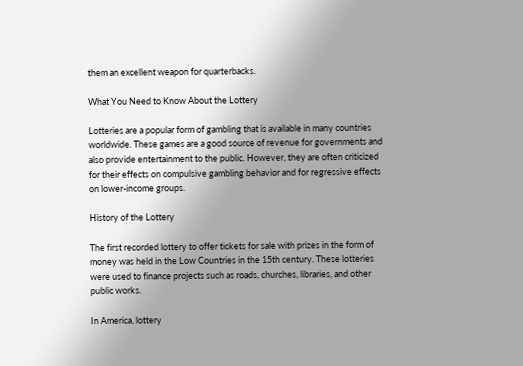them an excellent weapon for quarterbacks.

What You Need to Know About the Lottery

Lotteries are a popular form of gambling that is available in many countries worldwide. These games are a good source of revenue for governments and also provide entertainment to the public. However, they are often criticized for their effects on compulsive gambling behavior and for regressive effects on lower-income groups.

History of the Lottery

The first recorded lottery to offer tickets for sale with prizes in the form of money was held in the Low Countries in the 15th century. These lotteries were used to finance projects such as roads, churches, libraries, and other public works.

In America, lottery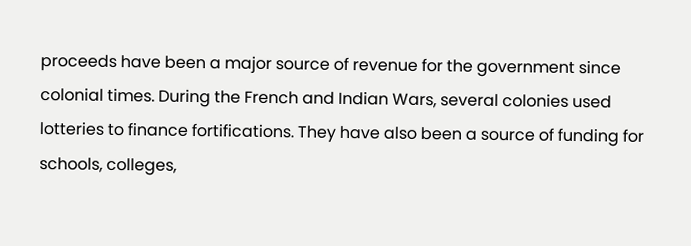proceeds have been a major source of revenue for the government since colonial times. During the French and Indian Wars, several colonies used lotteries to finance fortifications. They have also been a source of funding for schools, colleges,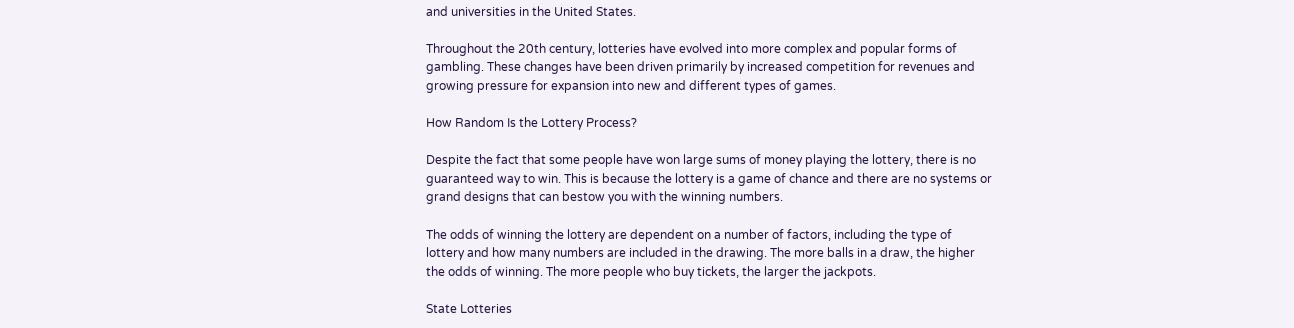and universities in the United States.

Throughout the 20th century, lotteries have evolved into more complex and popular forms of gambling. These changes have been driven primarily by increased competition for revenues and growing pressure for expansion into new and different types of games.

How Random Is the Lottery Process?

Despite the fact that some people have won large sums of money playing the lottery, there is no guaranteed way to win. This is because the lottery is a game of chance and there are no systems or grand designs that can bestow you with the winning numbers.

The odds of winning the lottery are dependent on a number of factors, including the type of lottery and how many numbers are included in the drawing. The more balls in a draw, the higher the odds of winning. The more people who buy tickets, the larger the jackpots.

State Lotteries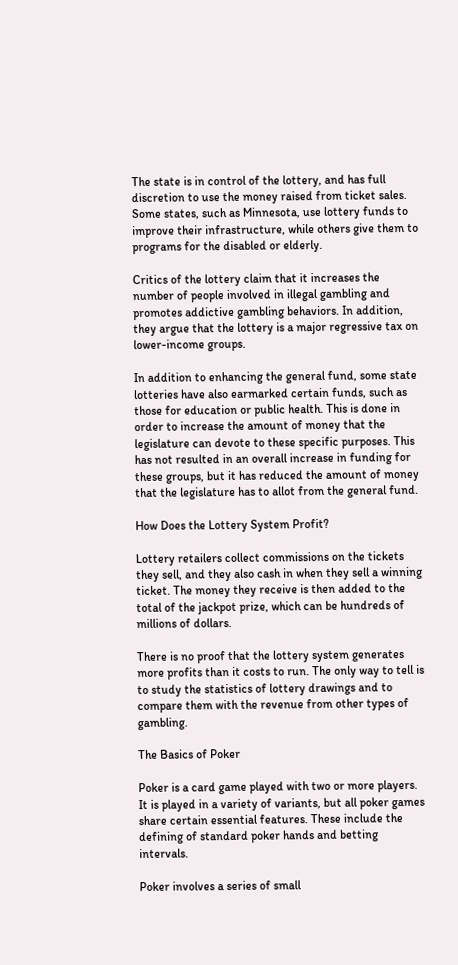The state is in control of the lottery, and has full discretion to use the money raised from ticket sales. Some states, such as Minnesota, use lottery funds to improve their infrastructure, while others give them to programs for the disabled or elderly.

Critics of the lottery claim that it increases the number of people involved in illegal gambling and promotes addictive gambling behaviors. In addition, they argue that the lottery is a major regressive tax on lower-income groups.

In addition to enhancing the general fund, some state lotteries have also earmarked certain funds, such as those for education or public health. This is done in order to increase the amount of money that the legislature can devote to these specific purposes. This has not resulted in an overall increase in funding for these groups, but it has reduced the amount of money that the legislature has to allot from the general fund.

How Does the Lottery System Profit?

Lottery retailers collect commissions on the tickets they sell, and they also cash in when they sell a winning ticket. The money they receive is then added to the total of the jackpot prize, which can be hundreds of millions of dollars.

There is no proof that the lottery system generates more profits than it costs to run. The only way to tell is to study the statistics of lottery drawings and to compare them with the revenue from other types of gambling.

The Basics of Poker

Poker is a card game played with two or more players. It is played in a variety of variants, but all poker games share certain essential features. These include the defining of standard poker hands and betting intervals.

Poker involves a series of small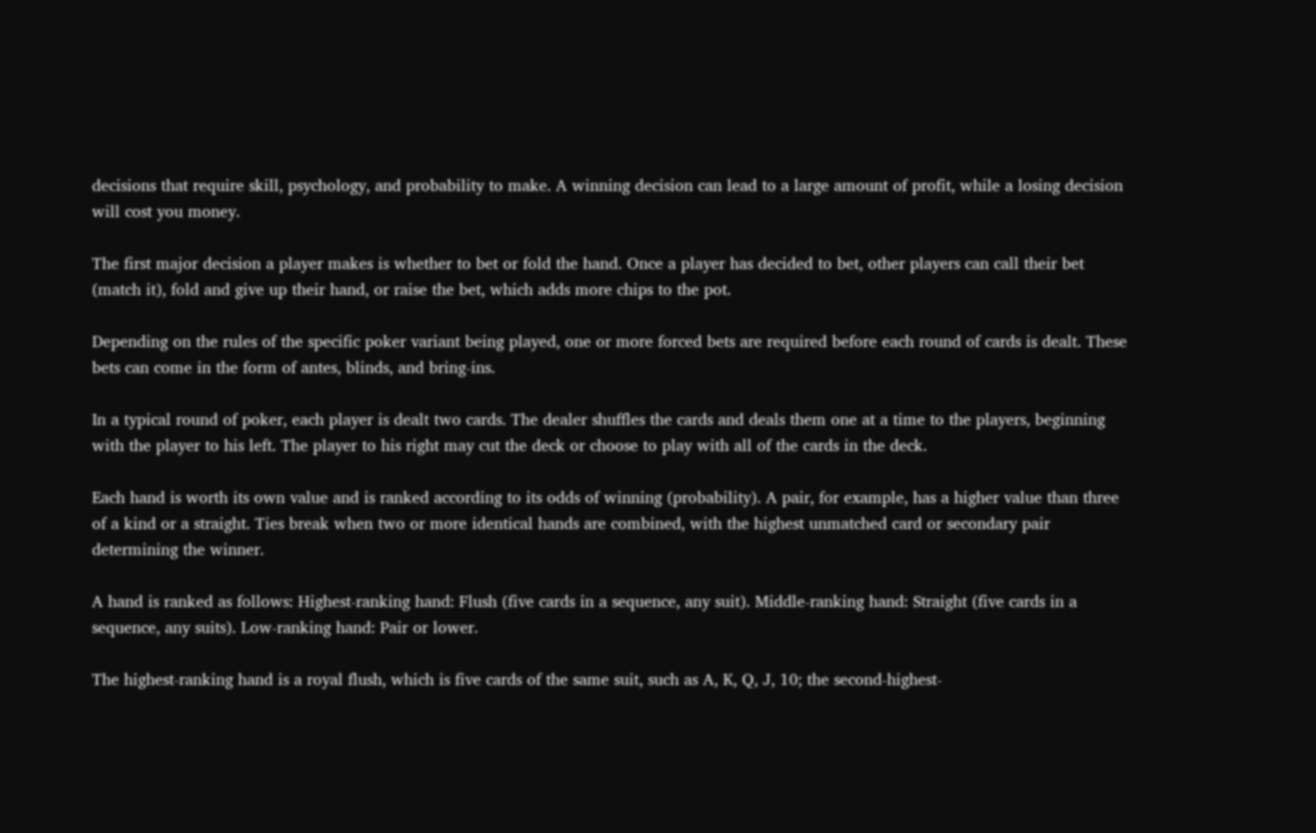decisions that require skill, psychology, and probability to make. A winning decision can lead to a large amount of profit, while a losing decision will cost you money.

The first major decision a player makes is whether to bet or fold the hand. Once a player has decided to bet, other players can call their bet (match it), fold and give up their hand, or raise the bet, which adds more chips to the pot.

Depending on the rules of the specific poker variant being played, one or more forced bets are required before each round of cards is dealt. These bets can come in the form of antes, blinds, and bring-ins.

In a typical round of poker, each player is dealt two cards. The dealer shuffles the cards and deals them one at a time to the players, beginning with the player to his left. The player to his right may cut the deck or choose to play with all of the cards in the deck.

Each hand is worth its own value and is ranked according to its odds of winning (probability). A pair, for example, has a higher value than three of a kind or a straight. Ties break when two or more identical hands are combined, with the highest unmatched card or secondary pair determining the winner.

A hand is ranked as follows: Highest-ranking hand: Flush (five cards in a sequence, any suit). Middle-ranking hand: Straight (five cards in a sequence, any suits). Low-ranking hand: Pair or lower.

The highest-ranking hand is a royal flush, which is five cards of the same suit, such as A, K, Q, J, 10; the second-highest-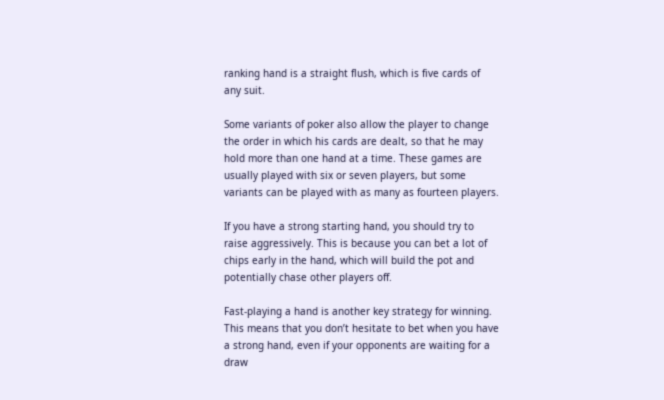ranking hand is a straight flush, which is five cards of any suit.

Some variants of poker also allow the player to change the order in which his cards are dealt, so that he may hold more than one hand at a time. These games are usually played with six or seven players, but some variants can be played with as many as fourteen players.

If you have a strong starting hand, you should try to raise aggressively. This is because you can bet a lot of chips early in the hand, which will build the pot and potentially chase other players off.

Fast-playing a hand is another key strategy for winning. This means that you don’t hesitate to bet when you have a strong hand, even if your opponents are waiting for a draw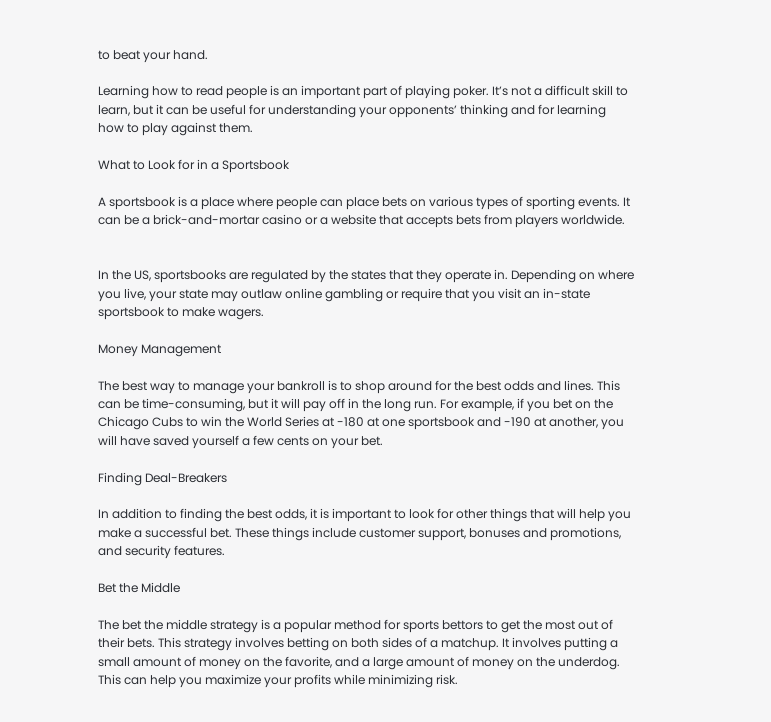to beat your hand.

Learning how to read people is an important part of playing poker. It’s not a difficult skill to learn, but it can be useful for understanding your opponents’ thinking and for learning how to play against them.

What to Look for in a Sportsbook

A sportsbook is a place where people can place bets on various types of sporting events. It can be a brick-and-mortar casino or a website that accepts bets from players worldwide.


In the US, sportsbooks are regulated by the states that they operate in. Depending on where you live, your state may outlaw online gambling or require that you visit an in-state sportsbook to make wagers.

Money Management

The best way to manage your bankroll is to shop around for the best odds and lines. This can be time-consuming, but it will pay off in the long run. For example, if you bet on the Chicago Cubs to win the World Series at -180 at one sportsbook and -190 at another, you will have saved yourself a few cents on your bet.

Finding Deal-Breakers

In addition to finding the best odds, it is important to look for other things that will help you make a successful bet. These things include customer support, bonuses and promotions, and security features.

Bet the Middle

The bet the middle strategy is a popular method for sports bettors to get the most out of their bets. This strategy involves betting on both sides of a matchup. It involves putting a small amount of money on the favorite, and a large amount of money on the underdog. This can help you maximize your profits while minimizing risk.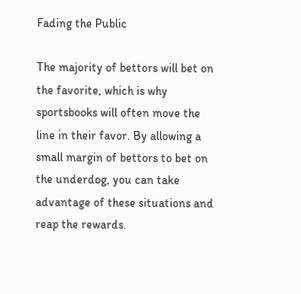Fading the Public

The majority of bettors will bet on the favorite, which is why sportsbooks will often move the line in their favor. By allowing a small margin of bettors to bet on the underdog, you can take advantage of these situations and reap the rewards.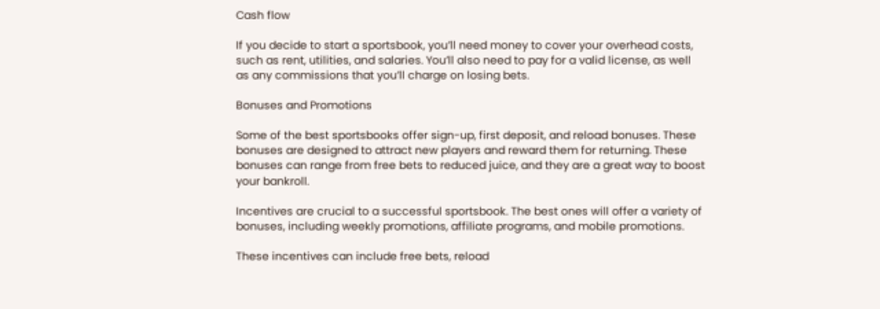Cash flow

If you decide to start a sportsbook, you’ll need money to cover your overhead costs, such as rent, utilities, and salaries. You’ll also need to pay for a valid license, as well as any commissions that you’ll charge on losing bets.

Bonuses and Promotions

Some of the best sportsbooks offer sign-up, first deposit, and reload bonuses. These bonuses are designed to attract new players and reward them for returning. These bonuses can range from free bets to reduced juice, and they are a great way to boost your bankroll.

Incentives are crucial to a successful sportsbook. The best ones will offer a variety of bonuses, including weekly promotions, affiliate programs, and mobile promotions.

These incentives can include free bets, reload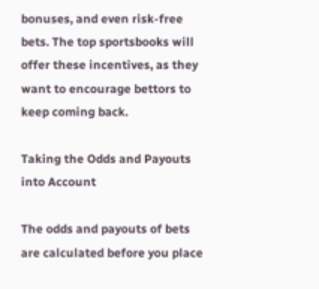bonuses, and even risk-free bets. The top sportsbooks will offer these incentives, as they want to encourage bettors to keep coming back.

Taking the Odds and Payouts into Account

The odds and payouts of bets are calculated before you place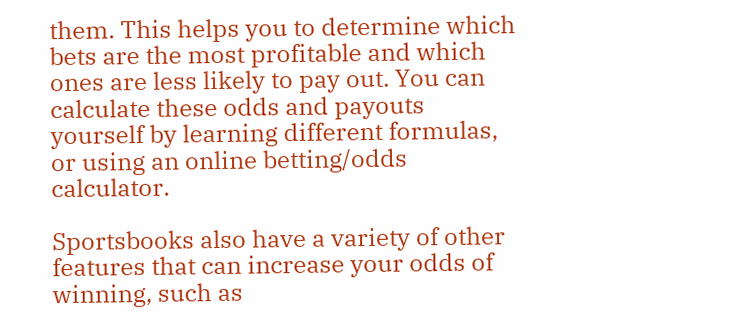them. This helps you to determine which bets are the most profitable and which ones are less likely to pay out. You can calculate these odds and payouts yourself by learning different formulas, or using an online betting/odds calculator.

Sportsbooks also have a variety of other features that can increase your odds of winning, such as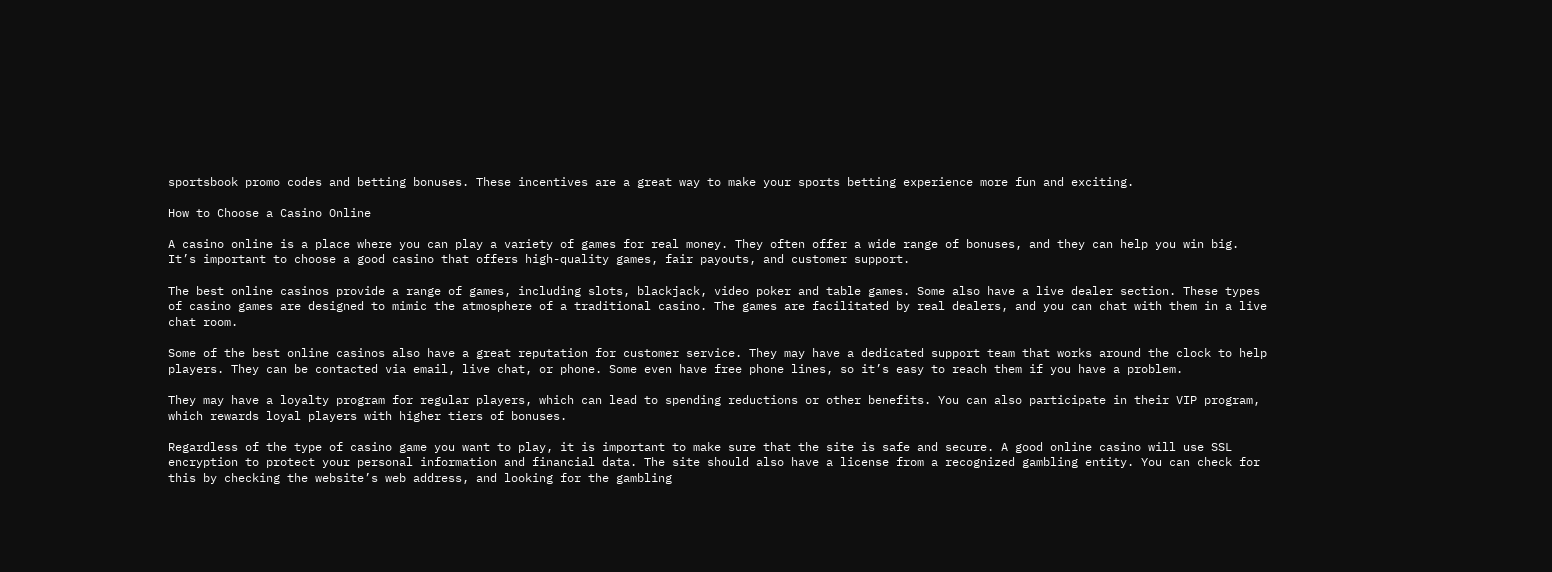sportsbook promo codes and betting bonuses. These incentives are a great way to make your sports betting experience more fun and exciting.

How to Choose a Casino Online

A casino online is a place where you can play a variety of games for real money. They often offer a wide range of bonuses, and they can help you win big. It’s important to choose a good casino that offers high-quality games, fair payouts, and customer support.

The best online casinos provide a range of games, including slots, blackjack, video poker and table games. Some also have a live dealer section. These types of casino games are designed to mimic the atmosphere of a traditional casino. The games are facilitated by real dealers, and you can chat with them in a live chat room.

Some of the best online casinos also have a great reputation for customer service. They may have a dedicated support team that works around the clock to help players. They can be contacted via email, live chat, or phone. Some even have free phone lines, so it’s easy to reach them if you have a problem.

They may have a loyalty program for regular players, which can lead to spending reductions or other benefits. You can also participate in their VIP program, which rewards loyal players with higher tiers of bonuses.

Regardless of the type of casino game you want to play, it is important to make sure that the site is safe and secure. A good online casino will use SSL encryption to protect your personal information and financial data. The site should also have a license from a recognized gambling entity. You can check for this by checking the website’s web address, and looking for the gambling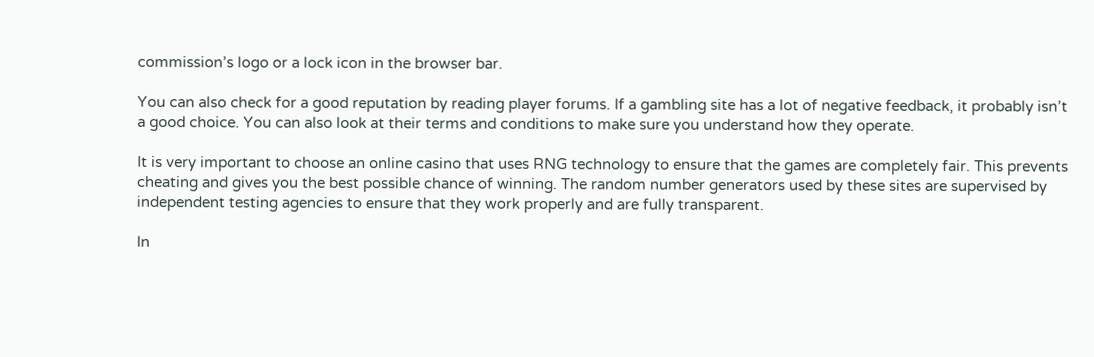commission’s logo or a lock icon in the browser bar.

You can also check for a good reputation by reading player forums. If a gambling site has a lot of negative feedback, it probably isn’t a good choice. You can also look at their terms and conditions to make sure you understand how they operate.

It is very important to choose an online casino that uses RNG technology to ensure that the games are completely fair. This prevents cheating and gives you the best possible chance of winning. The random number generators used by these sites are supervised by independent testing agencies to ensure that they work properly and are fully transparent.

In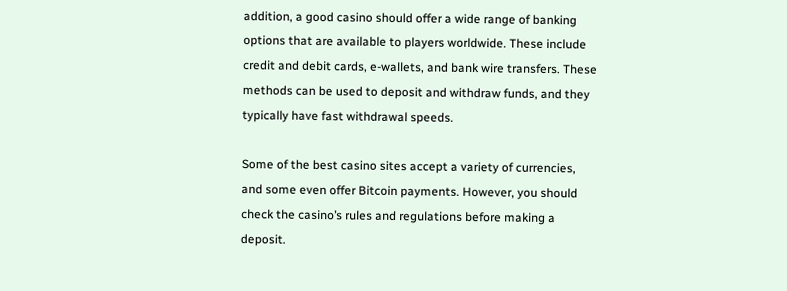addition, a good casino should offer a wide range of banking options that are available to players worldwide. These include credit and debit cards, e-wallets, and bank wire transfers. These methods can be used to deposit and withdraw funds, and they typically have fast withdrawal speeds.

Some of the best casino sites accept a variety of currencies, and some even offer Bitcoin payments. However, you should check the casino’s rules and regulations before making a deposit.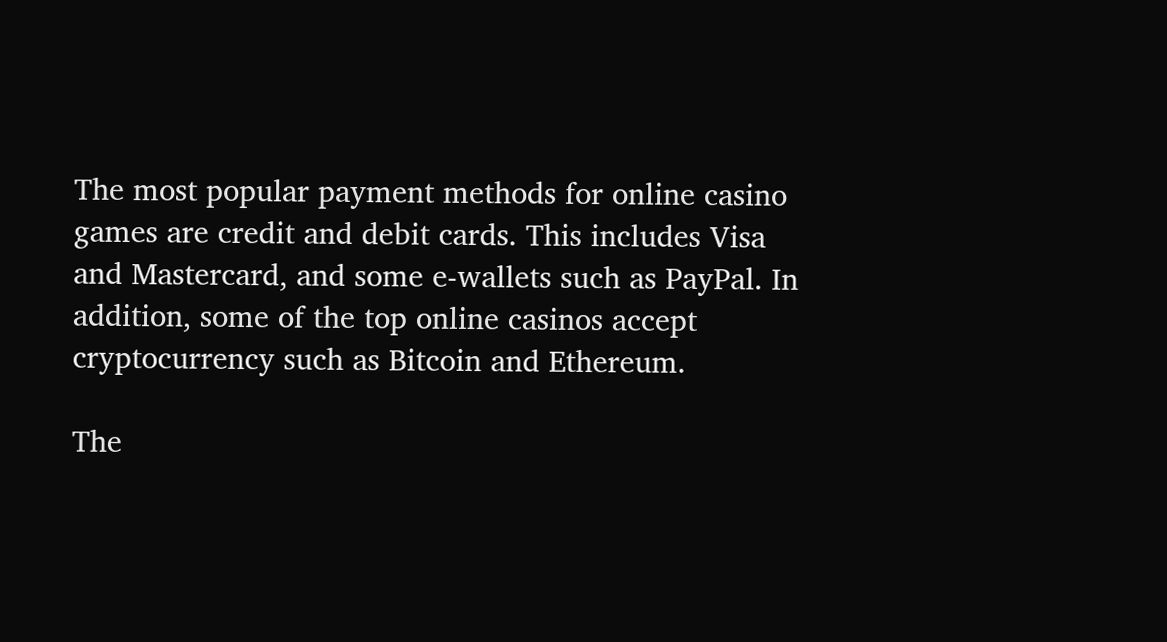The most popular payment methods for online casino games are credit and debit cards. This includes Visa and Mastercard, and some e-wallets such as PayPal. In addition, some of the top online casinos accept cryptocurrency such as Bitcoin and Ethereum.

The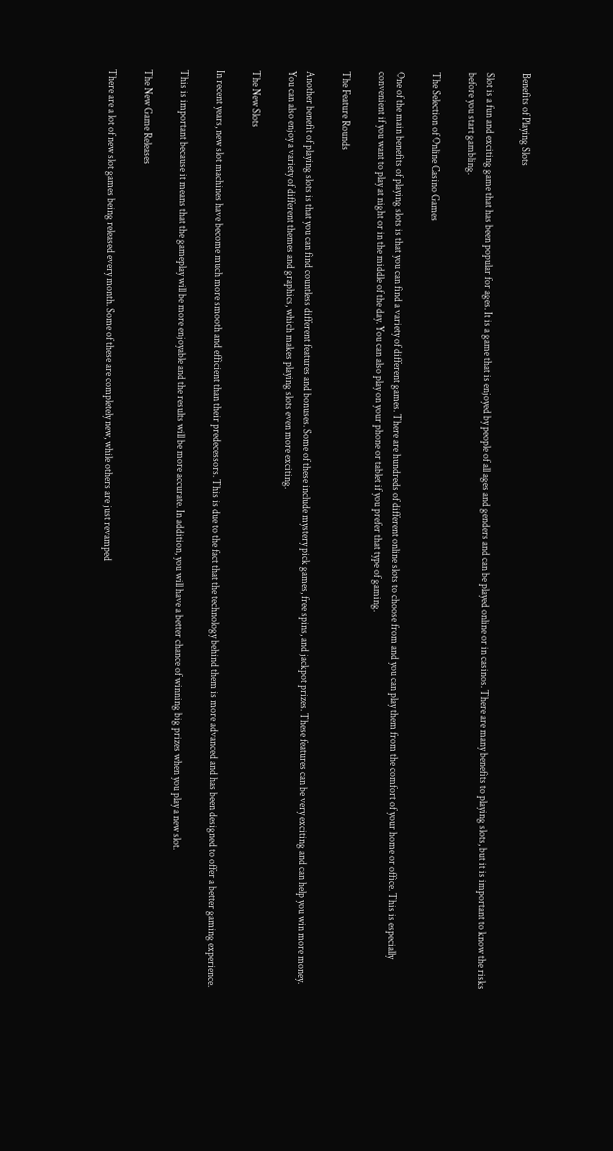Benefits of Playing Slots

Slot is a fun and exciting game that has been popular for ages. It is a game that is enjoyed by people of all ages and genders and can be played online or in casinos. There are many benefits to playing slots, but it is important to know the risks before you start gambling.

The Selection of Online Casino Games

One of the main benefits of playing slots is that you can find a variety of different games. There are hundreds of different online slots to choose from and you can play them from the comfort of your home or office. This is especially convenient if you want to play at night or in the middle of the day. You can also play on your phone or tablet if you prefer that type of gaming.

The Feature Rounds

Another benefit of playing slots is that you can find countless different features and bonuses. Some of these include mystery pick games, free spins, and jackpot prizes. These features can be very exciting and can help you win more money. You can also enjoy a variety of different themes and graphics, which makes playing slots even more exciting.

The New Slots

In recent years, new slot machines have become much more smooth and efficient than their predecessors. This is due to the fact that the technology behind them is more advanced and has been designed to offer a better gaming experience.

This is important because it means that the gameplay will be more enjoyable and the results will be more accurate. In addition, you will have a better chance of winning big prizes when you play a new slot.

The New Game Releases

There are a lot of new slot games being released every month. Some of these are completely new, while others are just revamped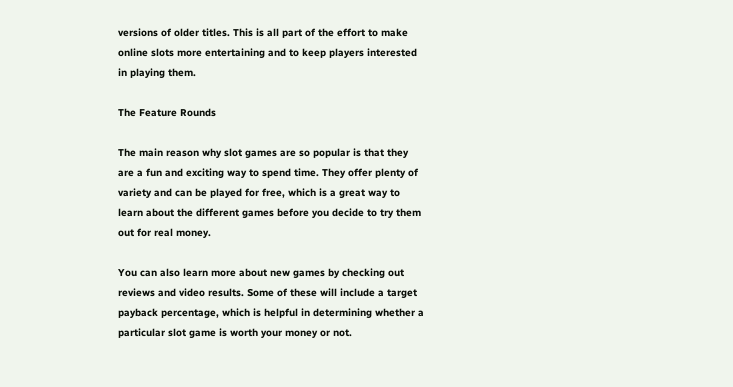versions of older titles. This is all part of the effort to make online slots more entertaining and to keep players interested in playing them.

The Feature Rounds

The main reason why slot games are so popular is that they are a fun and exciting way to spend time. They offer plenty of variety and can be played for free, which is a great way to learn about the different games before you decide to try them out for real money.

You can also learn more about new games by checking out reviews and video results. Some of these will include a target payback percentage, which is helpful in determining whether a particular slot game is worth your money or not.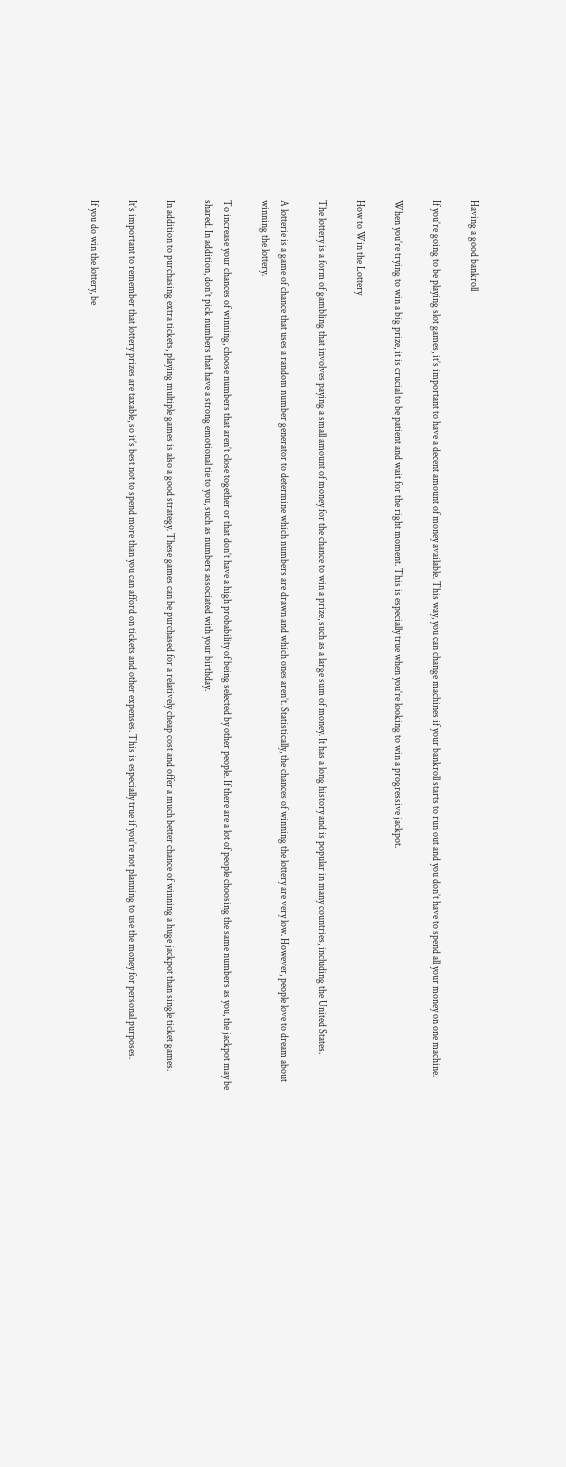Having a good bankroll

If you’re going to be playing slot games, it’s important to have a decent amount of money available. This way, you can change machines if your bankroll starts to run out and you don’t have to spend all your money on one machine.

When you’re trying to win a big prize, it is crucial to be patient and wait for the right moment. This is especially true when you’re looking to win a progressive jackpot.

How to Win the Lottery

The lottery is a form of gambling that involves paying a small amount of money for the chance to win a prize, such as a large sum of money. It has a long history and is popular in many countries, including the United States.

A lotterie is a game of chance that uses a random number generator to determine which numbers are drawn and which ones aren’t. Statistically, the chances of winning the lottery are very low. However, people love to dream about winning the lottery.

To increase your chances of winning, choose numbers that aren’t close together or that don’t have a high probability of being selected by other people. If there are a lot of people choosing the same numbers as you, the jackpot may be shared. In addition, don’t pick numbers that have a strong emotional tie to you, such as numbers associated with your birthday.

In addition to purchasing extra tickets, playing multiple games is also a good strategy. These games can be purchased for a relatively cheap cost and offer a much better chance of winning a huge jackpot than single ticket games.

It’s important to remember that lottery prizes are taxable, so it’s best not to spend more than you can afford on tickets and other expenses. This is especially true if you’re not planning to use the money for personal purposes.

If you do win the lottery, be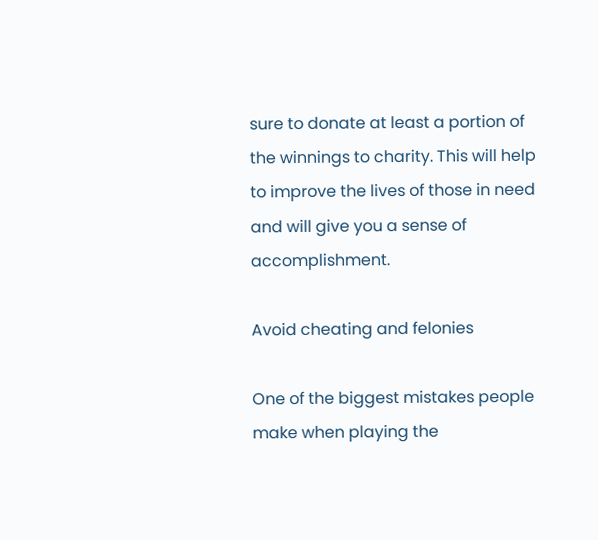sure to donate at least a portion of the winnings to charity. This will help to improve the lives of those in need and will give you a sense of accomplishment.

Avoid cheating and felonies

One of the biggest mistakes people make when playing the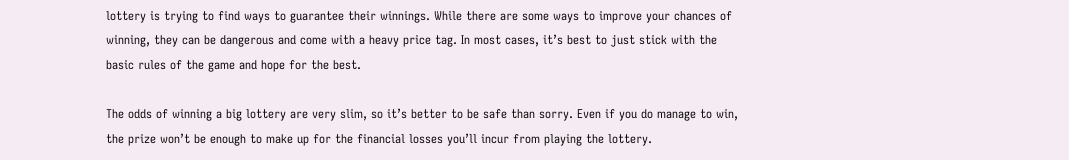lottery is trying to find ways to guarantee their winnings. While there are some ways to improve your chances of winning, they can be dangerous and come with a heavy price tag. In most cases, it’s best to just stick with the basic rules of the game and hope for the best.

The odds of winning a big lottery are very slim, so it’s better to be safe than sorry. Even if you do manage to win, the prize won’t be enough to make up for the financial losses you’ll incur from playing the lottery.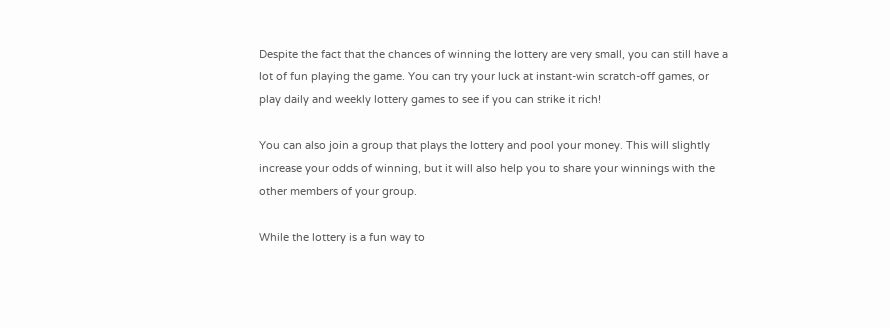Despite the fact that the chances of winning the lottery are very small, you can still have a lot of fun playing the game. You can try your luck at instant-win scratch-off games, or play daily and weekly lottery games to see if you can strike it rich!

You can also join a group that plays the lottery and pool your money. This will slightly increase your odds of winning, but it will also help you to share your winnings with the other members of your group.

While the lottery is a fun way to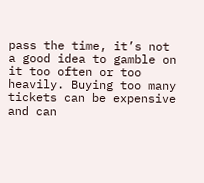pass the time, it’s not a good idea to gamble on it too often or too heavily. Buying too many tickets can be expensive and can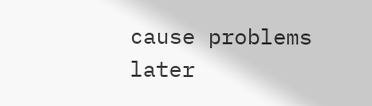cause problems later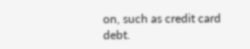on, such as credit card debt.